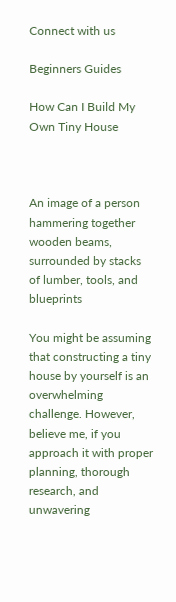Connect with us

Beginners Guides

How Can I Build My Own Tiny House



An image of a person hammering together wooden beams, surrounded by stacks of lumber, tools, and blueprints

You might be assuming that constructing a tiny house by yourself is an overwhelming challenge. However, believe me, if you approach it with proper planning, thorough research, and unwavering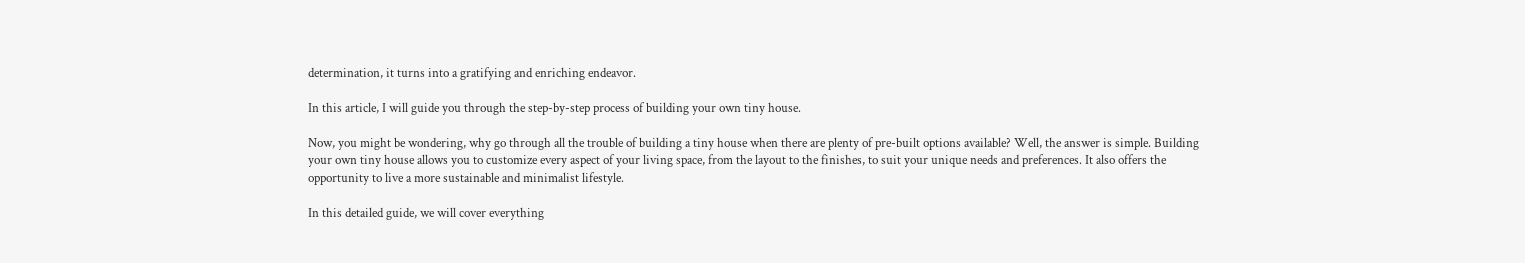determination, it turns into a gratifying and enriching endeavor.

In this article, I will guide you through the step-by-step process of building your own tiny house.

Now, you might be wondering, why go through all the trouble of building a tiny house when there are plenty of pre-built options available? Well, the answer is simple. Building your own tiny house allows you to customize every aspect of your living space, from the layout to the finishes, to suit your unique needs and preferences. It also offers the opportunity to live a more sustainable and minimalist lifestyle.

In this detailed guide, we will cover everything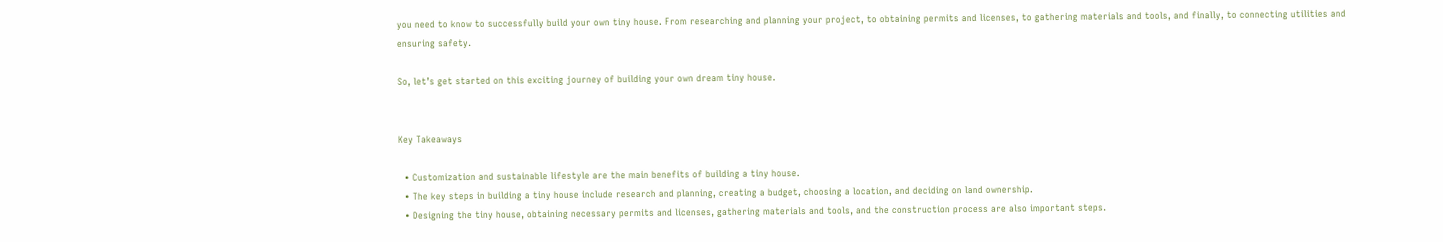you need to know to successfully build your own tiny house. From researching and planning your project, to obtaining permits and licenses, to gathering materials and tools, and finally, to connecting utilities and ensuring safety.

So, let’s get started on this exciting journey of building your own dream tiny house.


Key Takeaways

  • Customization and sustainable lifestyle are the main benefits of building a tiny house.
  • The key steps in building a tiny house include research and planning, creating a budget, choosing a location, and deciding on land ownership.
  • Designing the tiny house, obtaining necessary permits and licenses, gathering materials and tools, and the construction process are also important steps.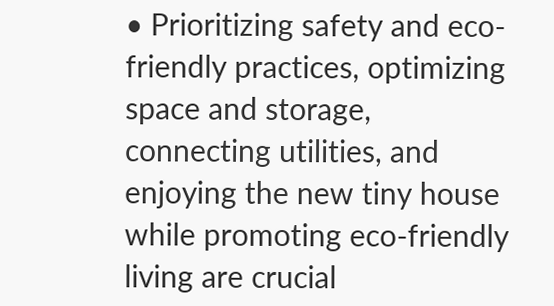• Prioritizing safety and eco-friendly practices, optimizing space and storage, connecting utilities, and enjoying the new tiny house while promoting eco-friendly living are crucial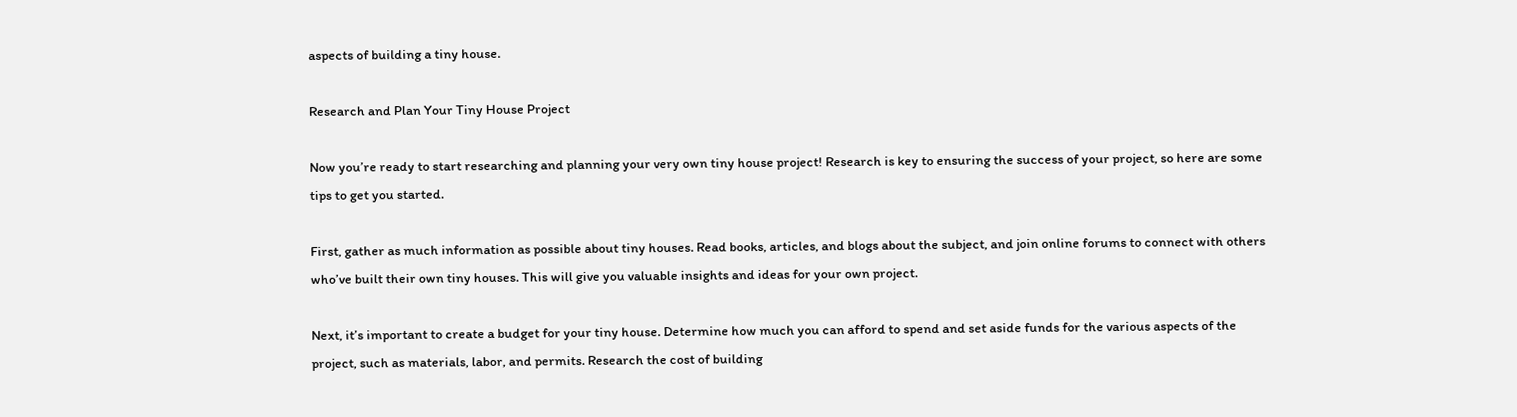aspects of building a tiny house.

Research and Plan Your Tiny House Project

Now you’re ready to start researching and planning your very own tiny house project! Research is key to ensuring the success of your project, so here are some tips to get you started.

First, gather as much information as possible about tiny houses. Read books, articles, and blogs about the subject, and join online forums to connect with others who’ve built their own tiny houses. This will give you valuable insights and ideas for your own project.

Next, it’s important to create a budget for your tiny house. Determine how much you can afford to spend and set aside funds for the various aspects of the project, such as materials, labor, and permits. Research the cost of building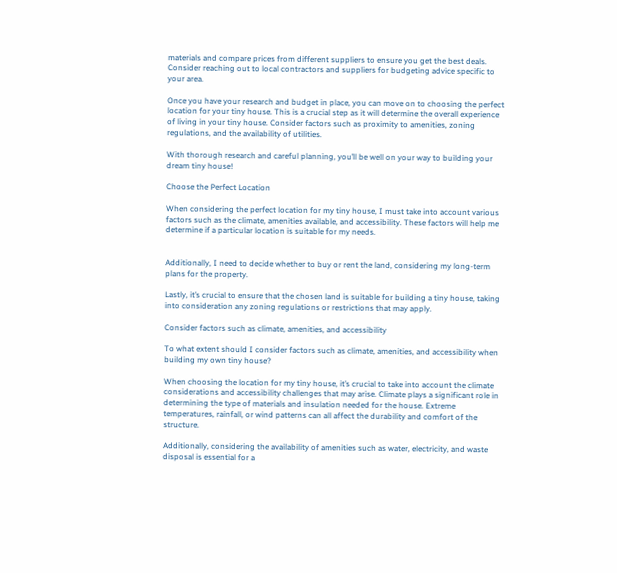materials and compare prices from different suppliers to ensure you get the best deals. Consider reaching out to local contractors and suppliers for budgeting advice specific to your area.

Once you have your research and budget in place, you can move on to choosing the perfect location for your tiny house. This is a crucial step as it will determine the overall experience of living in your tiny house. Consider factors such as proximity to amenities, zoning regulations, and the availability of utilities.

With thorough research and careful planning, you’ll be well on your way to building your dream tiny house!

Choose the Perfect Location

When considering the perfect location for my tiny house, I must take into account various factors such as the climate, amenities available, and accessibility. These factors will help me determine if a particular location is suitable for my needs.


Additionally, I need to decide whether to buy or rent the land, considering my long-term plans for the property.

Lastly, it’s crucial to ensure that the chosen land is suitable for building a tiny house, taking into consideration any zoning regulations or restrictions that may apply.

Consider factors such as climate, amenities, and accessibility

To what extent should I consider factors such as climate, amenities, and accessibility when building my own tiny house?

When choosing the location for my tiny house, it’s crucial to take into account the climate considerations and accessibility challenges that may arise. Climate plays a significant role in determining the type of materials and insulation needed for the house. Extreme temperatures, rainfall, or wind patterns can all affect the durability and comfort of the structure.

Additionally, considering the availability of amenities such as water, electricity, and waste disposal is essential for a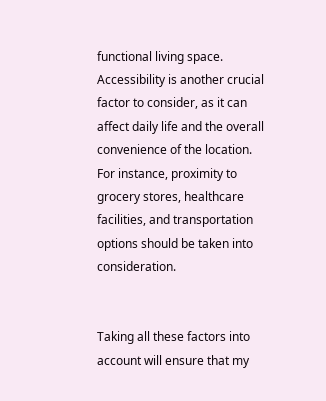functional living space. Accessibility is another crucial factor to consider, as it can affect daily life and the overall convenience of the location. For instance, proximity to grocery stores, healthcare facilities, and transportation options should be taken into consideration.


Taking all these factors into account will ensure that my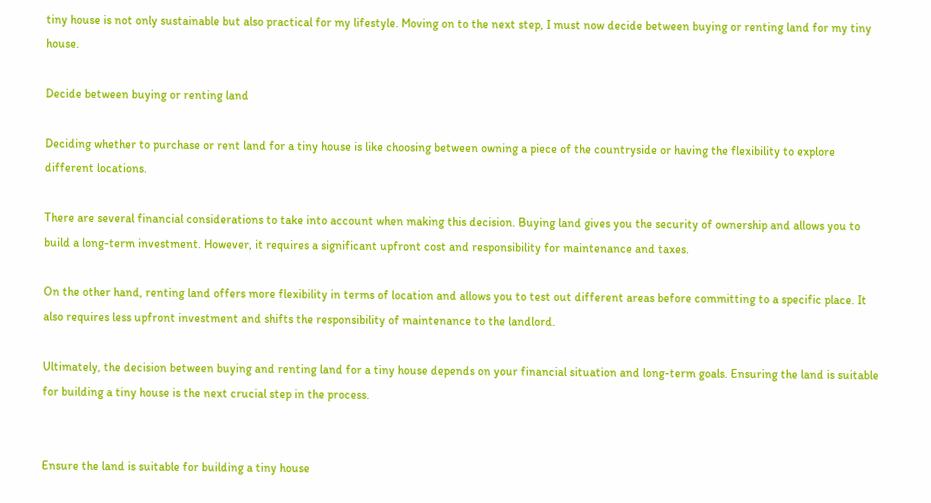tiny house is not only sustainable but also practical for my lifestyle. Moving on to the next step, I must now decide between buying or renting land for my tiny house.

Decide between buying or renting land

Deciding whether to purchase or rent land for a tiny house is like choosing between owning a piece of the countryside or having the flexibility to explore different locations.

There are several financial considerations to take into account when making this decision. Buying land gives you the security of ownership and allows you to build a long-term investment. However, it requires a significant upfront cost and responsibility for maintenance and taxes.

On the other hand, renting land offers more flexibility in terms of location and allows you to test out different areas before committing to a specific place. It also requires less upfront investment and shifts the responsibility of maintenance to the landlord.

Ultimately, the decision between buying and renting land for a tiny house depends on your financial situation and long-term goals. Ensuring the land is suitable for building a tiny house is the next crucial step in the process.


Ensure the land is suitable for building a tiny house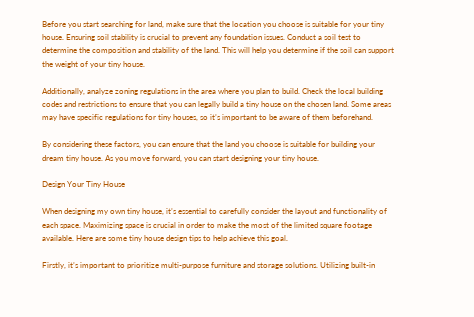Before you start searching for land, make sure that the location you choose is suitable for your tiny house. Ensuring soil stability is crucial to prevent any foundation issues. Conduct a soil test to determine the composition and stability of the land. This will help you determine if the soil can support the weight of your tiny house.

Additionally, analyze zoning regulations in the area where you plan to build. Check the local building codes and restrictions to ensure that you can legally build a tiny house on the chosen land. Some areas may have specific regulations for tiny houses, so it’s important to be aware of them beforehand.

By considering these factors, you can ensure that the land you choose is suitable for building your dream tiny house. As you move forward, you can start designing your tiny house.

Design Your Tiny House

When designing my own tiny house, it’s essential to carefully consider the layout and functionality of each space. Maximizing space is crucial in order to make the most of the limited square footage available. Here are some tiny house design tips to help achieve this goal.

Firstly, it’s important to prioritize multi-purpose furniture and storage solutions. Utilizing built-in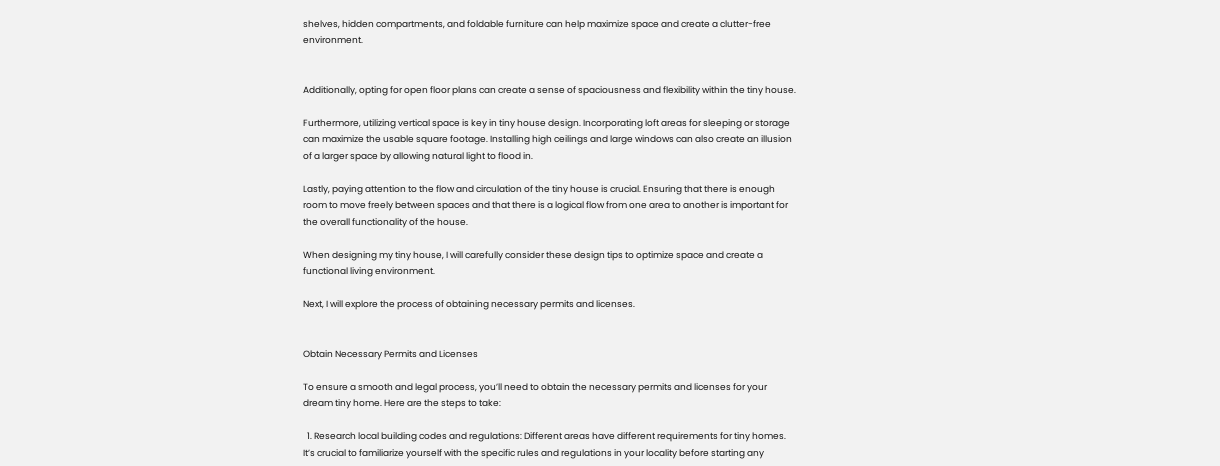shelves, hidden compartments, and foldable furniture can help maximize space and create a clutter-free environment.


Additionally, opting for open floor plans can create a sense of spaciousness and flexibility within the tiny house.

Furthermore, utilizing vertical space is key in tiny house design. Incorporating loft areas for sleeping or storage can maximize the usable square footage. Installing high ceilings and large windows can also create an illusion of a larger space by allowing natural light to flood in.

Lastly, paying attention to the flow and circulation of the tiny house is crucial. Ensuring that there is enough room to move freely between spaces and that there is a logical flow from one area to another is important for the overall functionality of the house.

When designing my tiny house, I will carefully consider these design tips to optimize space and create a functional living environment.

Next, I will explore the process of obtaining necessary permits and licenses.


Obtain Necessary Permits and Licenses

To ensure a smooth and legal process, you’ll need to obtain the necessary permits and licenses for your dream tiny home. Here are the steps to take:

  1. Research local building codes and regulations: Different areas have different requirements for tiny homes. It’s crucial to familiarize yourself with the specific rules and regulations in your locality before starting any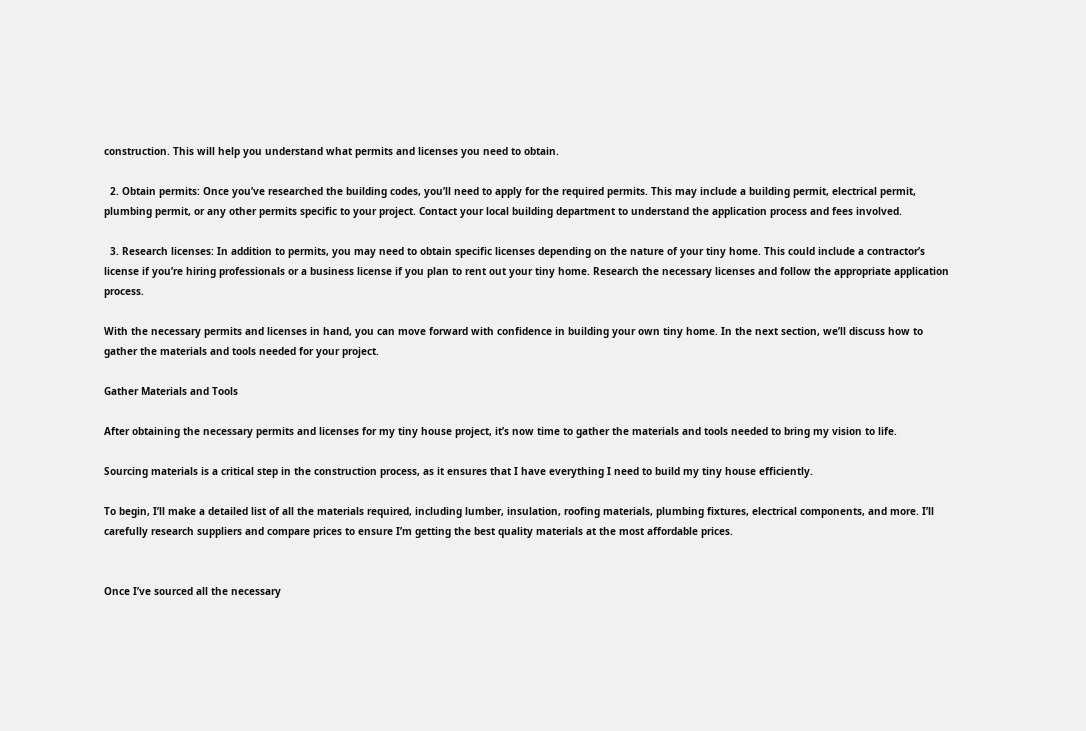construction. This will help you understand what permits and licenses you need to obtain.

  2. Obtain permits: Once you’ve researched the building codes, you’ll need to apply for the required permits. This may include a building permit, electrical permit, plumbing permit, or any other permits specific to your project. Contact your local building department to understand the application process and fees involved.

  3. Research licenses: In addition to permits, you may need to obtain specific licenses depending on the nature of your tiny home. This could include a contractor’s license if you’re hiring professionals or a business license if you plan to rent out your tiny home. Research the necessary licenses and follow the appropriate application process.

With the necessary permits and licenses in hand, you can move forward with confidence in building your own tiny home. In the next section, we’ll discuss how to gather the materials and tools needed for your project.

Gather Materials and Tools

After obtaining the necessary permits and licenses for my tiny house project, it’s now time to gather the materials and tools needed to bring my vision to life.

Sourcing materials is a critical step in the construction process, as it ensures that I have everything I need to build my tiny house efficiently.

To begin, I’ll make a detailed list of all the materials required, including lumber, insulation, roofing materials, plumbing fixtures, electrical components, and more. I’ll carefully research suppliers and compare prices to ensure I’m getting the best quality materials at the most affordable prices.


Once I’ve sourced all the necessary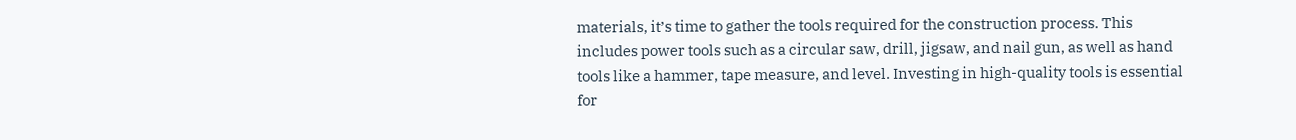materials, it’s time to gather the tools required for the construction process. This includes power tools such as a circular saw, drill, jigsaw, and nail gun, as well as hand tools like a hammer, tape measure, and level. Investing in high-quality tools is essential for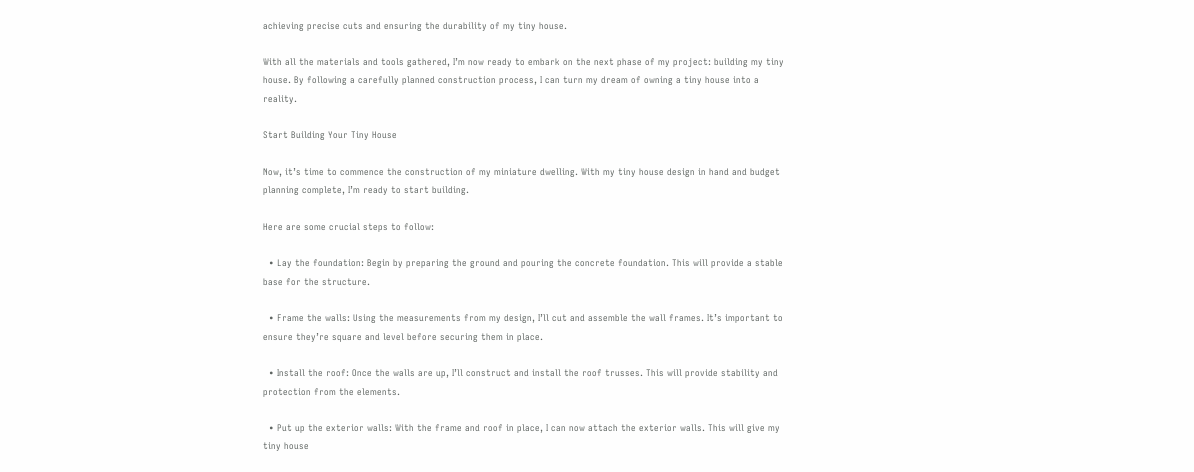achieving precise cuts and ensuring the durability of my tiny house.

With all the materials and tools gathered, I’m now ready to embark on the next phase of my project: building my tiny house. By following a carefully planned construction process, I can turn my dream of owning a tiny house into a reality.

Start Building Your Tiny House

Now, it’s time to commence the construction of my miniature dwelling. With my tiny house design in hand and budget planning complete, I’m ready to start building.

Here are some crucial steps to follow:

  • Lay the foundation: Begin by preparing the ground and pouring the concrete foundation. This will provide a stable base for the structure.

  • Frame the walls: Using the measurements from my design, I’ll cut and assemble the wall frames. It’s important to ensure they’re square and level before securing them in place.

  • Install the roof: Once the walls are up, I’ll construct and install the roof trusses. This will provide stability and protection from the elements.

  • Put up the exterior walls: With the frame and roof in place, I can now attach the exterior walls. This will give my tiny house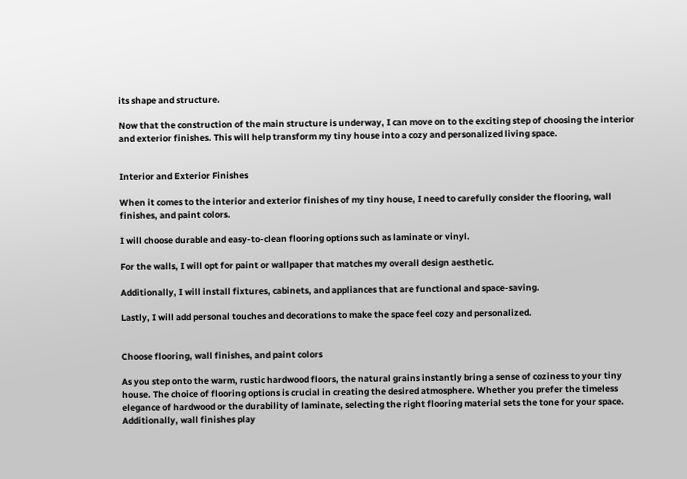its shape and structure.

Now that the construction of the main structure is underway, I can move on to the exciting step of choosing the interior and exterior finishes. This will help transform my tiny house into a cozy and personalized living space.


Interior and Exterior Finishes

When it comes to the interior and exterior finishes of my tiny house, I need to carefully consider the flooring, wall finishes, and paint colors.

I will choose durable and easy-to-clean flooring options such as laminate or vinyl.

For the walls, I will opt for paint or wallpaper that matches my overall design aesthetic.

Additionally, I will install fixtures, cabinets, and appliances that are functional and space-saving.

Lastly, I will add personal touches and decorations to make the space feel cozy and personalized.


Choose flooring, wall finishes, and paint colors

As you step onto the warm, rustic hardwood floors, the natural grains instantly bring a sense of coziness to your tiny house. The choice of flooring options is crucial in creating the desired atmosphere. Whether you prefer the timeless elegance of hardwood or the durability of laminate, selecting the right flooring material sets the tone for your space. Additionally, wall finishes play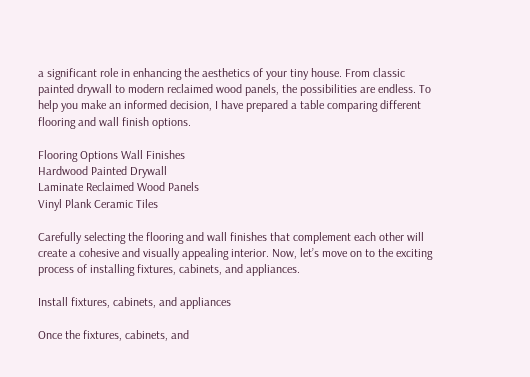a significant role in enhancing the aesthetics of your tiny house. From classic painted drywall to modern reclaimed wood panels, the possibilities are endless. To help you make an informed decision, I have prepared a table comparing different flooring and wall finish options.

Flooring Options Wall Finishes
Hardwood Painted Drywall
Laminate Reclaimed Wood Panels
Vinyl Plank Ceramic Tiles

Carefully selecting the flooring and wall finishes that complement each other will create a cohesive and visually appealing interior. Now, let’s move on to the exciting process of installing fixtures, cabinets, and appliances.

Install fixtures, cabinets, and appliances

Once the fixtures, cabinets, and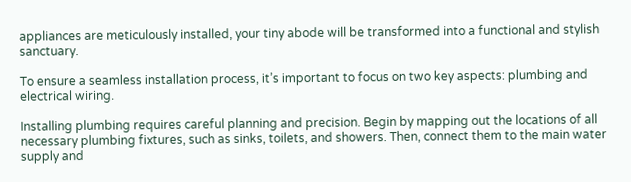appliances are meticulously installed, your tiny abode will be transformed into a functional and stylish sanctuary.

To ensure a seamless installation process, it’s important to focus on two key aspects: plumbing and electrical wiring.

Installing plumbing requires careful planning and precision. Begin by mapping out the locations of all necessary plumbing fixtures, such as sinks, toilets, and showers. Then, connect them to the main water supply and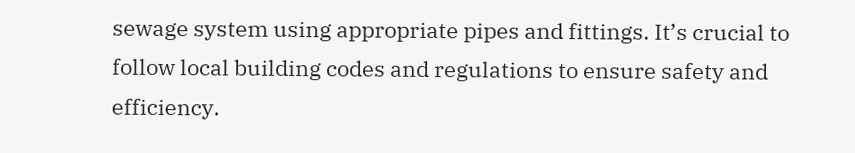sewage system using appropriate pipes and fittings. It’s crucial to follow local building codes and regulations to ensure safety and efficiency.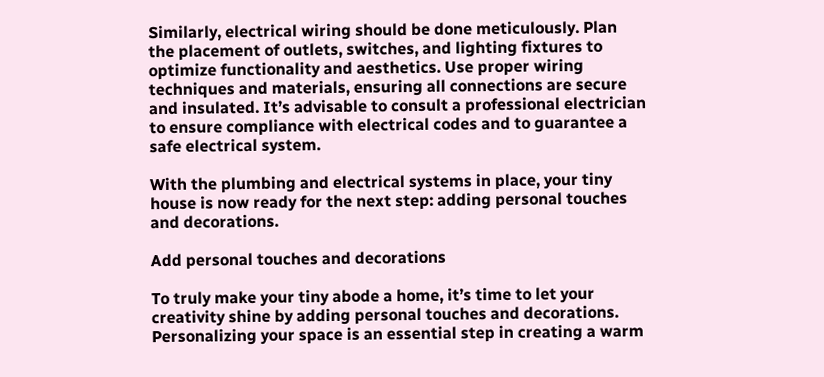Similarly, electrical wiring should be done meticulously. Plan the placement of outlets, switches, and lighting fixtures to optimize functionality and aesthetics. Use proper wiring techniques and materials, ensuring all connections are secure and insulated. It’s advisable to consult a professional electrician to ensure compliance with electrical codes and to guarantee a safe electrical system.

With the plumbing and electrical systems in place, your tiny house is now ready for the next step: adding personal touches and decorations.

Add personal touches and decorations

To truly make your tiny abode a home, it’s time to let your creativity shine by adding personal touches and decorations. Personalizing your space is an essential step in creating a warm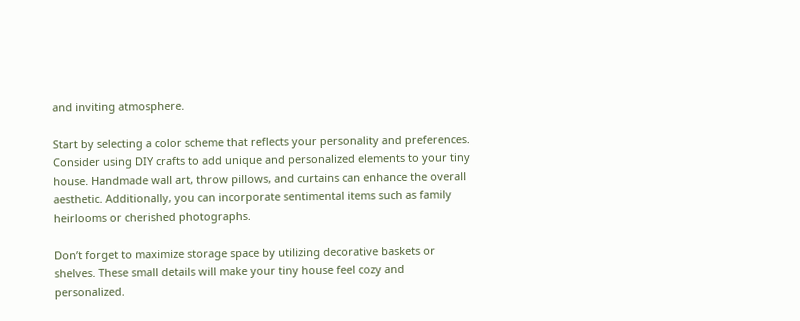and inviting atmosphere.

Start by selecting a color scheme that reflects your personality and preferences. Consider using DIY crafts to add unique and personalized elements to your tiny house. Handmade wall art, throw pillows, and curtains can enhance the overall aesthetic. Additionally, you can incorporate sentimental items such as family heirlooms or cherished photographs.

Don’t forget to maximize storage space by utilizing decorative baskets or shelves. These small details will make your tiny house feel cozy and personalized.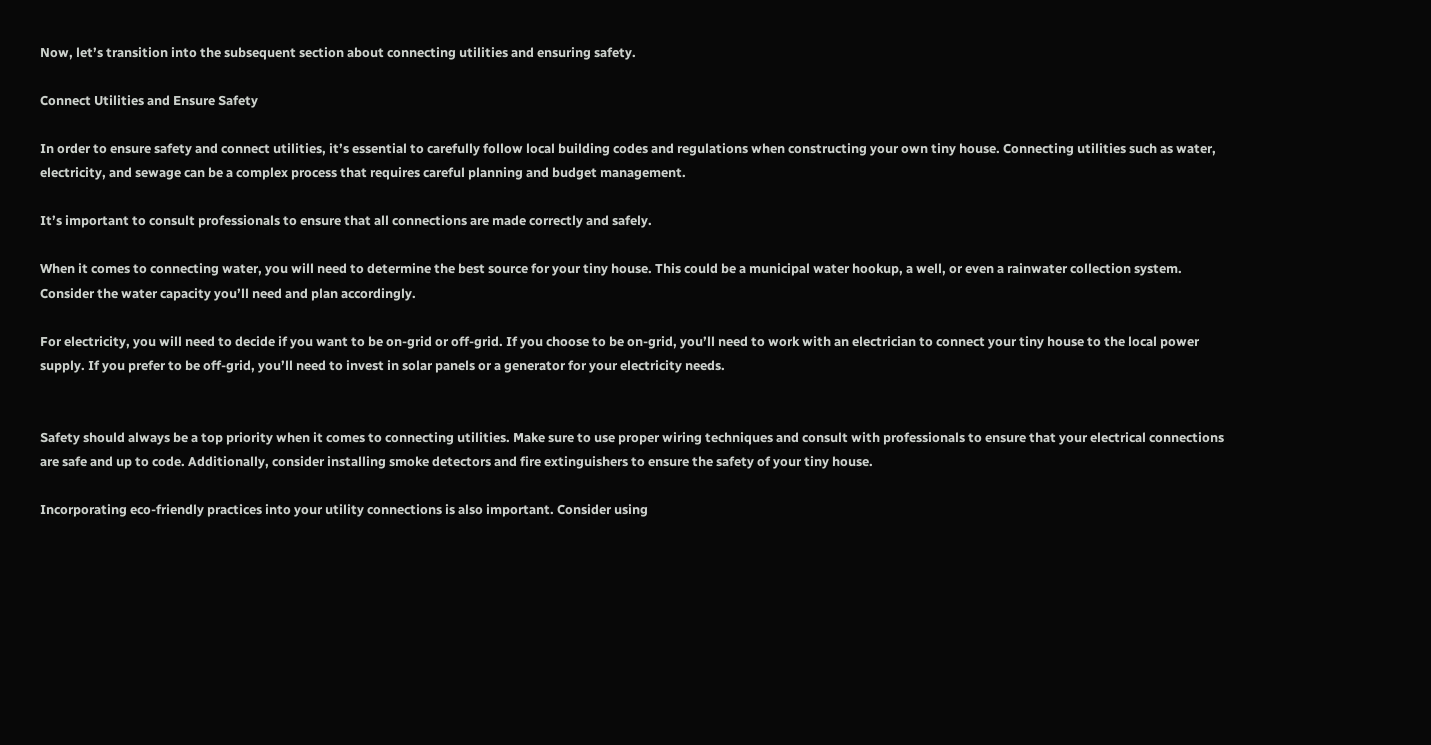Now, let’s transition into the subsequent section about connecting utilities and ensuring safety.

Connect Utilities and Ensure Safety

In order to ensure safety and connect utilities, it’s essential to carefully follow local building codes and regulations when constructing your own tiny house. Connecting utilities such as water, electricity, and sewage can be a complex process that requires careful planning and budget management.

It’s important to consult professionals to ensure that all connections are made correctly and safely.

When it comes to connecting water, you will need to determine the best source for your tiny house. This could be a municipal water hookup, a well, or even a rainwater collection system. Consider the water capacity you’ll need and plan accordingly.

For electricity, you will need to decide if you want to be on-grid or off-grid. If you choose to be on-grid, you’ll need to work with an electrician to connect your tiny house to the local power supply. If you prefer to be off-grid, you’ll need to invest in solar panels or a generator for your electricity needs.


Safety should always be a top priority when it comes to connecting utilities. Make sure to use proper wiring techniques and consult with professionals to ensure that your electrical connections are safe and up to code. Additionally, consider installing smoke detectors and fire extinguishers to ensure the safety of your tiny house.

Incorporating eco-friendly practices into your utility connections is also important. Consider using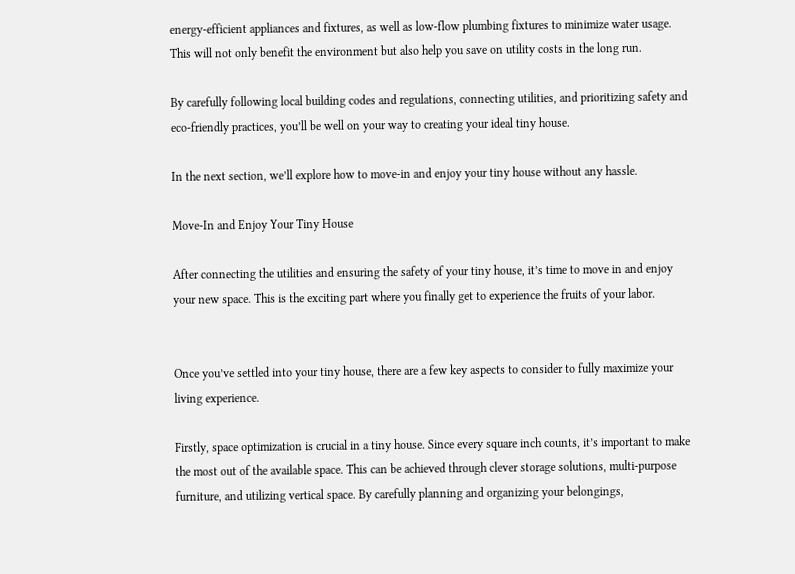energy-efficient appliances and fixtures, as well as low-flow plumbing fixtures to minimize water usage. This will not only benefit the environment but also help you save on utility costs in the long run.

By carefully following local building codes and regulations, connecting utilities, and prioritizing safety and eco-friendly practices, you’ll be well on your way to creating your ideal tiny house.

In the next section, we’ll explore how to move-in and enjoy your tiny house without any hassle.

Move-In and Enjoy Your Tiny House

After connecting the utilities and ensuring the safety of your tiny house, it’s time to move in and enjoy your new space. This is the exciting part where you finally get to experience the fruits of your labor.


Once you’ve settled into your tiny house, there are a few key aspects to consider to fully maximize your living experience.

Firstly, space optimization is crucial in a tiny house. Since every square inch counts, it’s important to make the most out of the available space. This can be achieved through clever storage solutions, multi-purpose furniture, and utilizing vertical space. By carefully planning and organizing your belongings,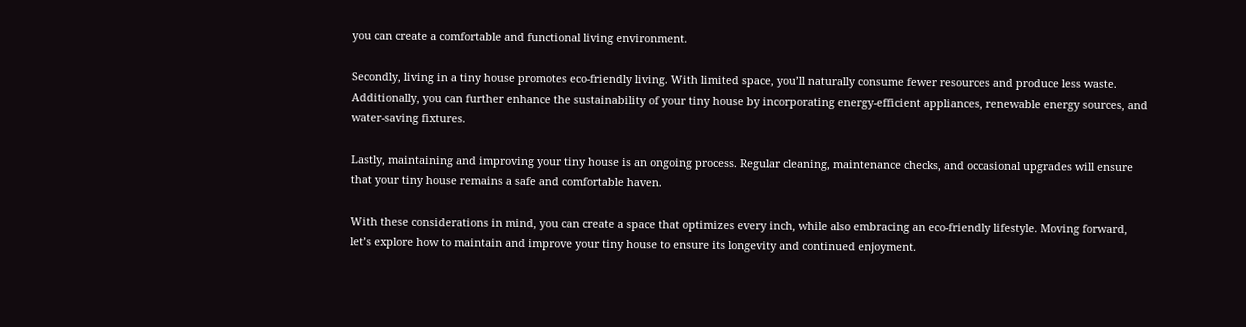you can create a comfortable and functional living environment.

Secondly, living in a tiny house promotes eco-friendly living. With limited space, you’ll naturally consume fewer resources and produce less waste. Additionally, you can further enhance the sustainability of your tiny house by incorporating energy-efficient appliances, renewable energy sources, and water-saving fixtures.

Lastly, maintaining and improving your tiny house is an ongoing process. Regular cleaning, maintenance checks, and occasional upgrades will ensure that your tiny house remains a safe and comfortable haven.

With these considerations in mind, you can create a space that optimizes every inch, while also embracing an eco-friendly lifestyle. Moving forward, let’s explore how to maintain and improve your tiny house to ensure its longevity and continued enjoyment.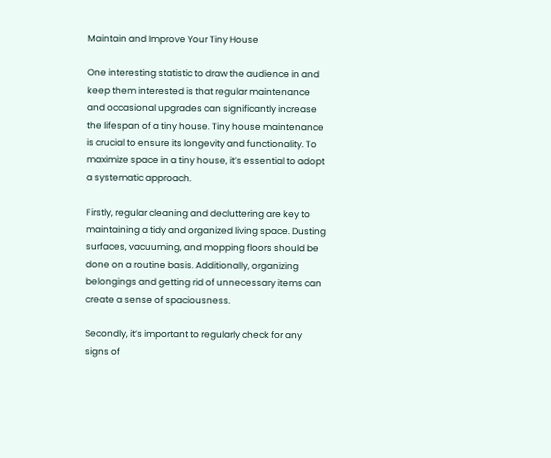Maintain and Improve Your Tiny House

One interesting statistic to draw the audience in and keep them interested is that regular maintenance and occasional upgrades can significantly increase the lifespan of a tiny house. Tiny house maintenance is crucial to ensure its longevity and functionality. To maximize space in a tiny house, it’s essential to adopt a systematic approach.

Firstly, regular cleaning and decluttering are key to maintaining a tidy and organized living space. Dusting surfaces, vacuuming, and mopping floors should be done on a routine basis. Additionally, organizing belongings and getting rid of unnecessary items can create a sense of spaciousness.

Secondly, it’s important to regularly check for any signs of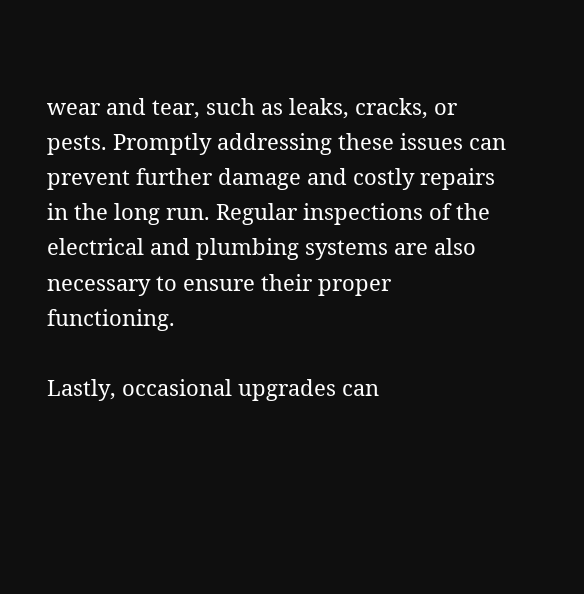wear and tear, such as leaks, cracks, or pests. Promptly addressing these issues can prevent further damage and costly repairs in the long run. Regular inspections of the electrical and plumbing systems are also necessary to ensure their proper functioning.

Lastly, occasional upgrades can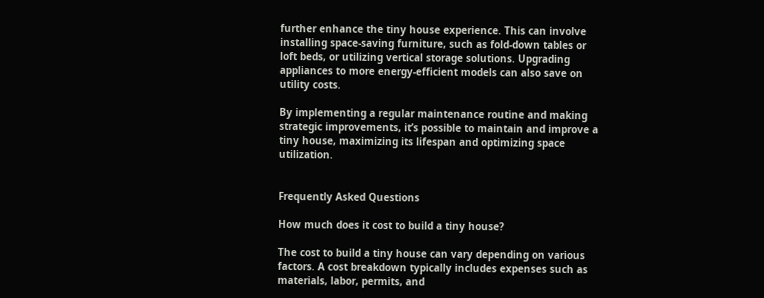further enhance the tiny house experience. This can involve installing space-saving furniture, such as fold-down tables or loft beds, or utilizing vertical storage solutions. Upgrading appliances to more energy-efficient models can also save on utility costs.

By implementing a regular maintenance routine and making strategic improvements, it’s possible to maintain and improve a tiny house, maximizing its lifespan and optimizing space utilization.


Frequently Asked Questions

How much does it cost to build a tiny house?

The cost to build a tiny house can vary depending on various factors. A cost breakdown typically includes expenses such as materials, labor, permits, and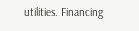utilities. Financing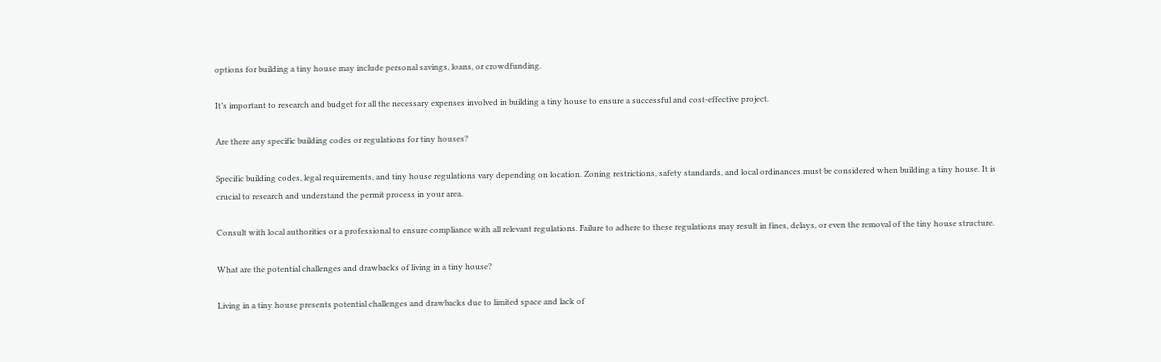options for building a tiny house may include personal savings, loans, or crowdfunding.

It’s important to research and budget for all the necessary expenses involved in building a tiny house to ensure a successful and cost-effective project.

Are there any specific building codes or regulations for tiny houses?

Specific building codes, legal requirements, and tiny house regulations vary depending on location. Zoning restrictions, safety standards, and local ordinances must be considered when building a tiny house. It is crucial to research and understand the permit process in your area.

Consult with local authorities or a professional to ensure compliance with all relevant regulations. Failure to adhere to these regulations may result in fines, delays, or even the removal of the tiny house structure.

What are the potential challenges and drawbacks of living in a tiny house?

Living in a tiny house presents potential challenges and drawbacks due to limited space and lack of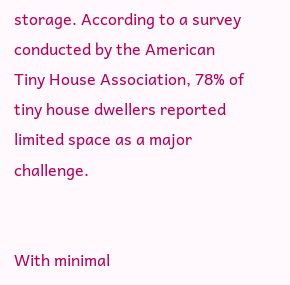storage. According to a survey conducted by the American Tiny House Association, 78% of tiny house dwellers reported limited space as a major challenge.


With minimal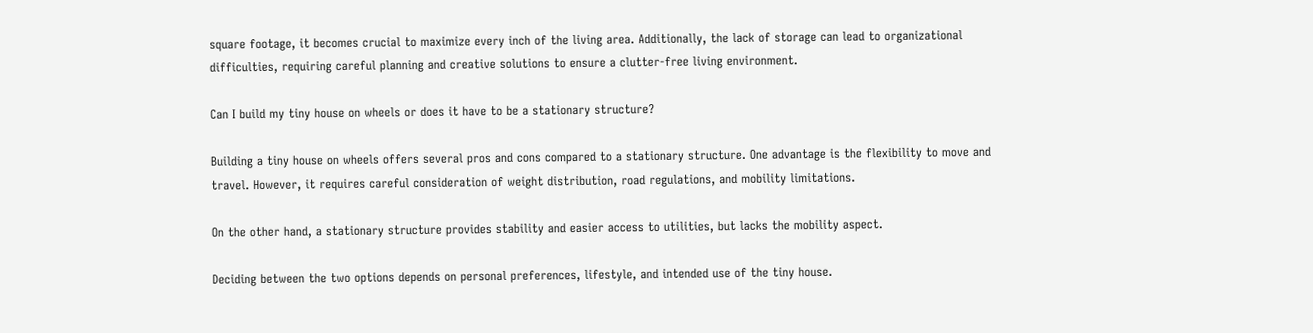square footage, it becomes crucial to maximize every inch of the living area. Additionally, the lack of storage can lead to organizational difficulties, requiring careful planning and creative solutions to ensure a clutter-free living environment.

Can I build my tiny house on wheels or does it have to be a stationary structure?

Building a tiny house on wheels offers several pros and cons compared to a stationary structure. One advantage is the flexibility to move and travel. However, it requires careful consideration of weight distribution, road regulations, and mobility limitations.

On the other hand, a stationary structure provides stability and easier access to utilities, but lacks the mobility aspect.

Deciding between the two options depends on personal preferences, lifestyle, and intended use of the tiny house.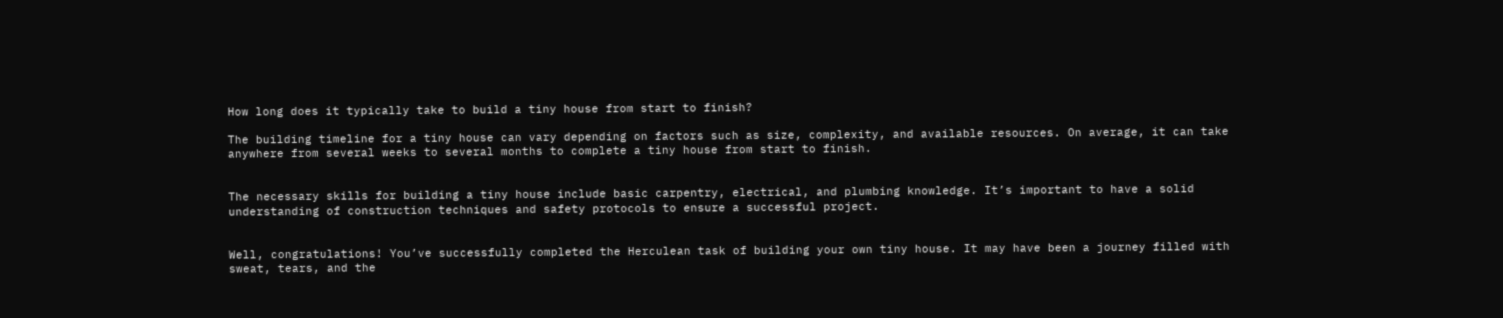How long does it typically take to build a tiny house from start to finish?

The building timeline for a tiny house can vary depending on factors such as size, complexity, and available resources. On average, it can take anywhere from several weeks to several months to complete a tiny house from start to finish.


The necessary skills for building a tiny house include basic carpentry, electrical, and plumbing knowledge. It’s important to have a solid understanding of construction techniques and safety protocols to ensure a successful project.


Well, congratulations! You’ve successfully completed the Herculean task of building your own tiny house. It may have been a journey filled with sweat, tears, and the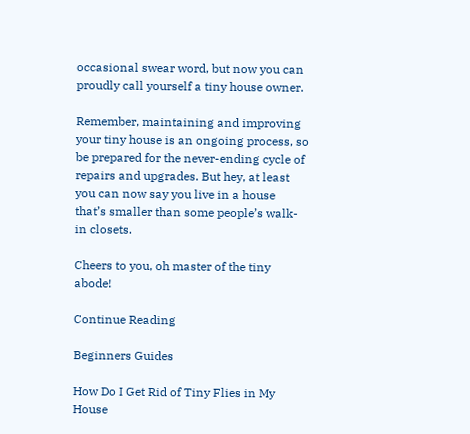occasional swear word, but now you can proudly call yourself a tiny house owner.

Remember, maintaining and improving your tiny house is an ongoing process, so be prepared for the never-ending cycle of repairs and upgrades. But hey, at least you can now say you live in a house that’s smaller than some people’s walk-in closets.

Cheers to you, oh master of the tiny abode!

Continue Reading

Beginners Guides

How Do I Get Rid of Tiny Flies in My House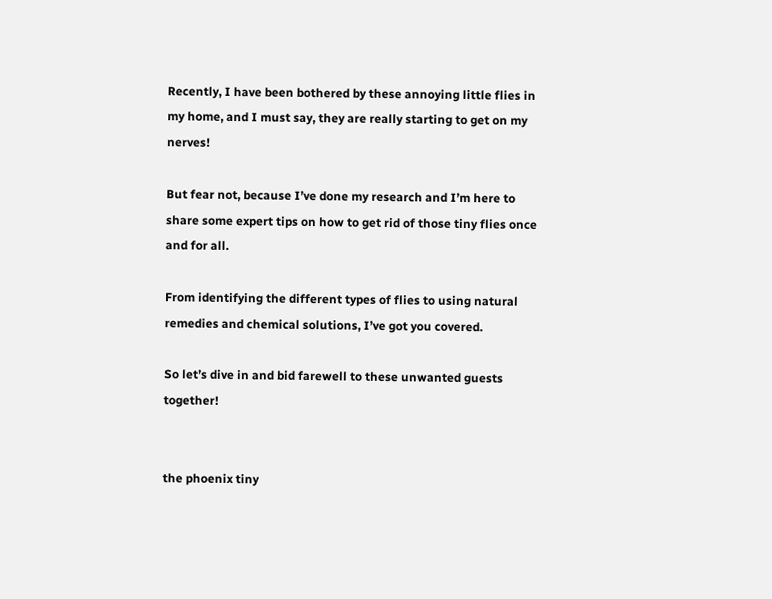Recently, I have been bothered by these annoying little flies in my home, and I must say, they are really starting to get on my nerves!

But fear not, because I’ve done my research and I’m here to share some expert tips on how to get rid of those tiny flies once and for all.

From identifying the different types of flies to using natural remedies and chemical solutions, I’ve got you covered.

So let’s dive in and bid farewell to these unwanted guests together!


the phoenix tiny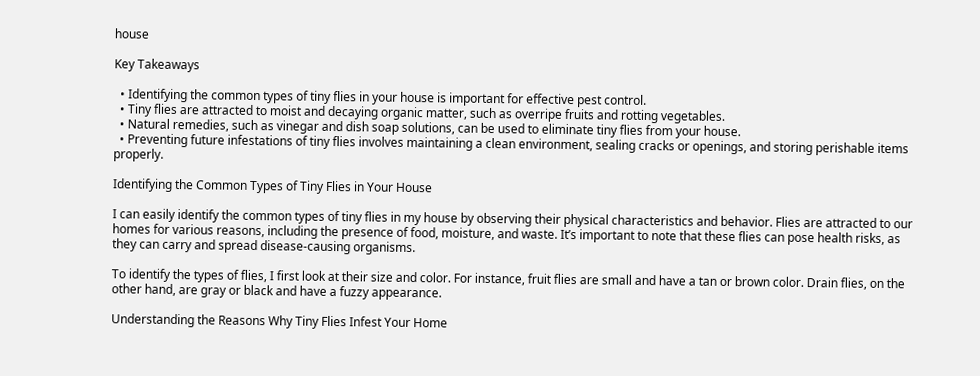house

Key Takeaways

  • Identifying the common types of tiny flies in your house is important for effective pest control.
  • Tiny flies are attracted to moist and decaying organic matter, such as overripe fruits and rotting vegetables.
  • Natural remedies, such as vinegar and dish soap solutions, can be used to eliminate tiny flies from your house.
  • Preventing future infestations of tiny flies involves maintaining a clean environment, sealing cracks or openings, and storing perishable items properly.

Identifying the Common Types of Tiny Flies in Your House

I can easily identify the common types of tiny flies in my house by observing their physical characteristics and behavior. Flies are attracted to our homes for various reasons, including the presence of food, moisture, and waste. It’s important to note that these flies can pose health risks, as they can carry and spread disease-causing organisms.

To identify the types of flies, I first look at their size and color. For instance, fruit flies are small and have a tan or brown color. Drain flies, on the other hand, are gray or black and have a fuzzy appearance.

Understanding the Reasons Why Tiny Flies Infest Your Home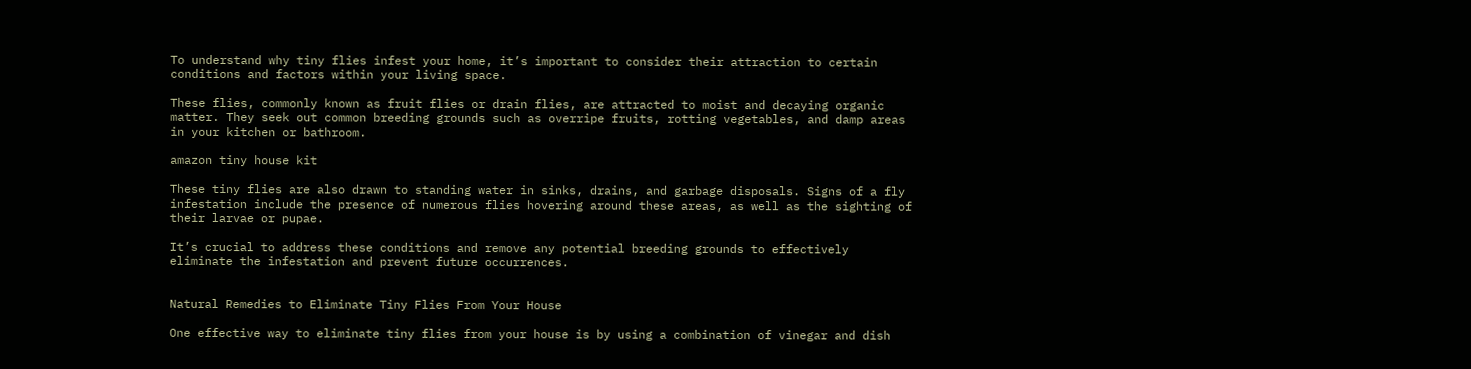To understand why tiny flies infest your home, it’s important to consider their attraction to certain conditions and factors within your living space.

These flies, commonly known as fruit flies or drain flies, are attracted to moist and decaying organic matter. They seek out common breeding grounds such as overripe fruits, rotting vegetables, and damp areas in your kitchen or bathroom.

amazon tiny house kit

These tiny flies are also drawn to standing water in sinks, drains, and garbage disposals. Signs of a fly infestation include the presence of numerous flies hovering around these areas, as well as the sighting of their larvae or pupae.

It’s crucial to address these conditions and remove any potential breeding grounds to effectively eliminate the infestation and prevent future occurrences.


Natural Remedies to Eliminate Tiny Flies From Your House

One effective way to eliminate tiny flies from your house is by using a combination of vinegar and dish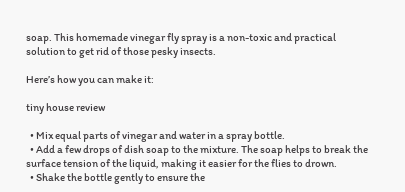soap. This homemade vinegar fly spray is a non-toxic and practical solution to get rid of those pesky insects.

Here’s how you can make it:

tiny house review

  • Mix equal parts of vinegar and water in a spray bottle.
  • Add a few drops of dish soap to the mixture. The soap helps to break the surface tension of the liquid, making it easier for the flies to drown.
  • Shake the bottle gently to ensure the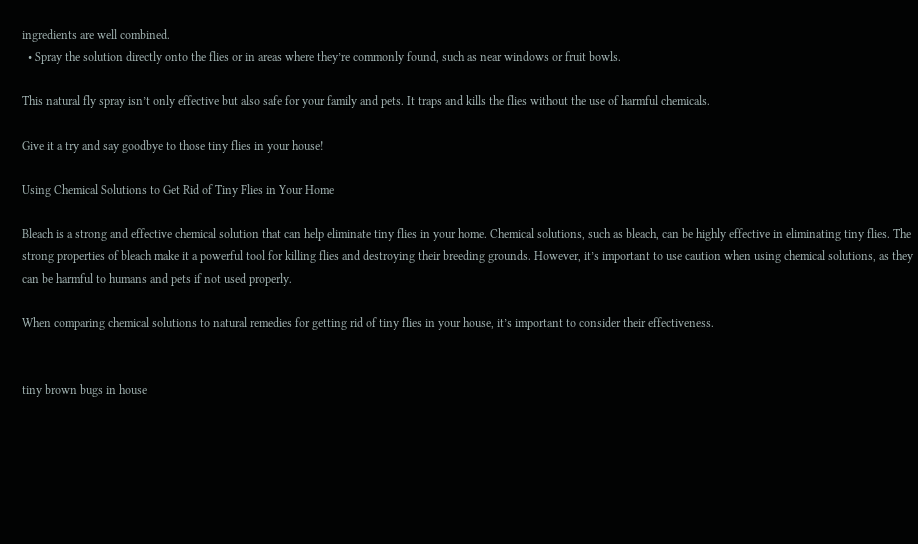ingredients are well combined.
  • Spray the solution directly onto the flies or in areas where they’re commonly found, such as near windows or fruit bowls.

This natural fly spray isn’t only effective but also safe for your family and pets. It traps and kills the flies without the use of harmful chemicals.

Give it a try and say goodbye to those tiny flies in your house!

Using Chemical Solutions to Get Rid of Tiny Flies in Your Home

Bleach is a strong and effective chemical solution that can help eliminate tiny flies in your home. Chemical solutions, such as bleach, can be highly effective in eliminating tiny flies. The strong properties of bleach make it a powerful tool for killing flies and destroying their breeding grounds. However, it’s important to use caution when using chemical solutions, as they can be harmful to humans and pets if not used properly.

When comparing chemical solutions to natural remedies for getting rid of tiny flies in your house, it’s important to consider their effectiveness.


tiny brown bugs in house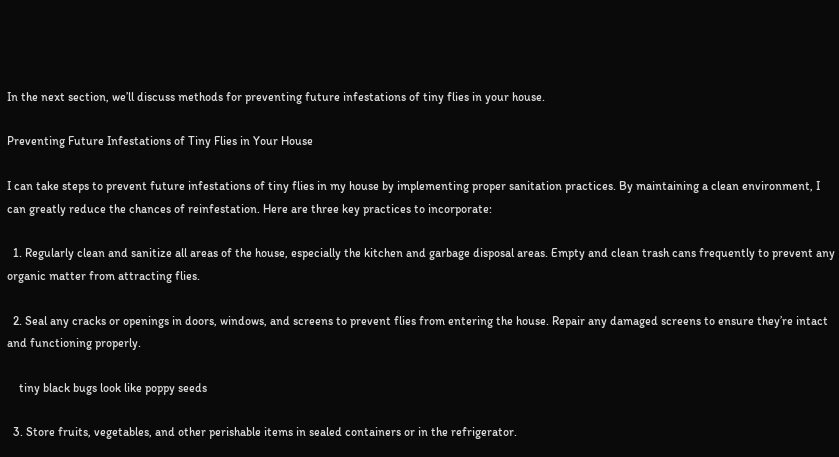In the next section, we’ll discuss methods for preventing future infestations of tiny flies in your house.

Preventing Future Infestations of Tiny Flies in Your House

I can take steps to prevent future infestations of tiny flies in my house by implementing proper sanitation practices. By maintaining a clean environment, I can greatly reduce the chances of reinfestation. Here are three key practices to incorporate:

  1. Regularly clean and sanitize all areas of the house, especially the kitchen and garbage disposal areas. Empty and clean trash cans frequently to prevent any organic matter from attracting flies.

  2. Seal any cracks or openings in doors, windows, and screens to prevent flies from entering the house. Repair any damaged screens to ensure they’re intact and functioning properly.

    tiny black bugs look like poppy seeds

  3. Store fruits, vegetables, and other perishable items in sealed containers or in the refrigerator.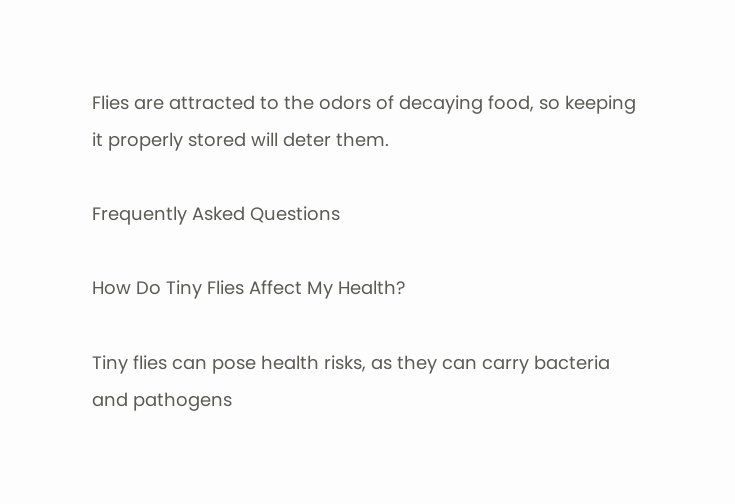Flies are attracted to the odors of decaying food, so keeping it properly stored will deter them.

Frequently Asked Questions

How Do Tiny Flies Affect My Health?

Tiny flies can pose health risks, as they can carry bacteria and pathogens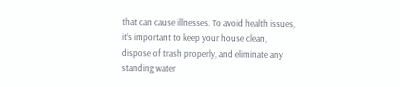that can cause illnesses. To avoid health issues, it’s important to keep your house clean, dispose of trash properly, and eliminate any standing water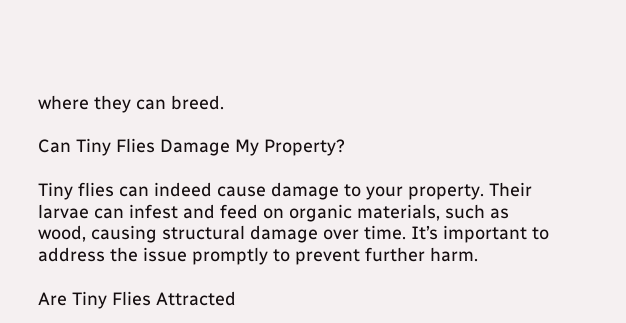where they can breed.

Can Tiny Flies Damage My Property?

Tiny flies can indeed cause damage to your property. Their larvae can infest and feed on organic materials, such as wood, causing structural damage over time. It’s important to address the issue promptly to prevent further harm.

Are Tiny Flies Attracted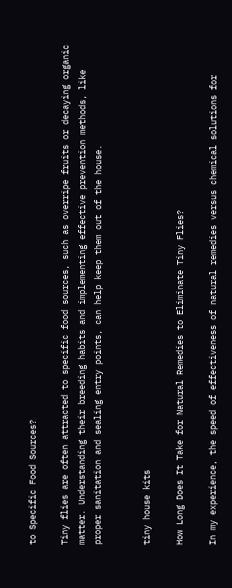to Specific Food Sources?

Tiny flies are often attracted to specific food sources, such as overripe fruits or decaying organic matter. Understanding their breeding habits and implementing effective prevention methods, like proper sanitation and sealing entry points, can help keep them out of the house.


tiny house kits

How Long Does It Take for Natural Remedies to Eliminate Tiny Flies?

In my experience, the speed of effectiveness of natural remedies versus chemical solutions for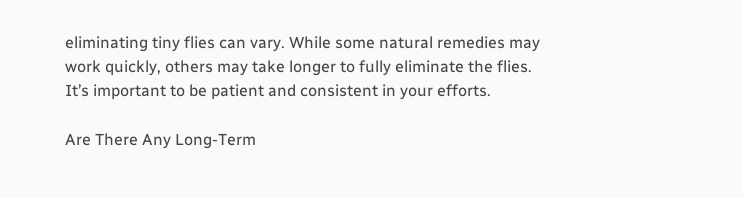eliminating tiny flies can vary. While some natural remedies may work quickly, others may take longer to fully eliminate the flies. It’s important to be patient and consistent in your efforts.

Are There Any Long-Term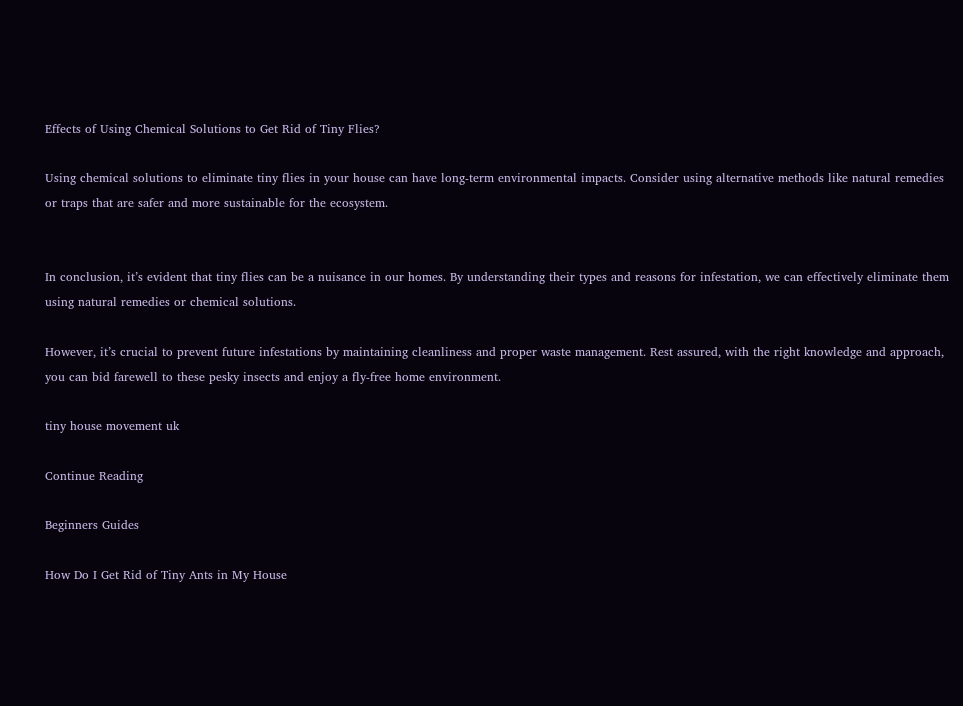Effects of Using Chemical Solutions to Get Rid of Tiny Flies?

Using chemical solutions to eliminate tiny flies in your house can have long-term environmental impacts. Consider using alternative methods like natural remedies or traps that are safer and more sustainable for the ecosystem.


In conclusion, it’s evident that tiny flies can be a nuisance in our homes. By understanding their types and reasons for infestation, we can effectively eliminate them using natural remedies or chemical solutions.

However, it’s crucial to prevent future infestations by maintaining cleanliness and proper waste management. Rest assured, with the right knowledge and approach, you can bid farewell to these pesky insects and enjoy a fly-free home environment.

tiny house movement uk

Continue Reading

Beginners Guides

How Do I Get Rid of Tiny Ants in My House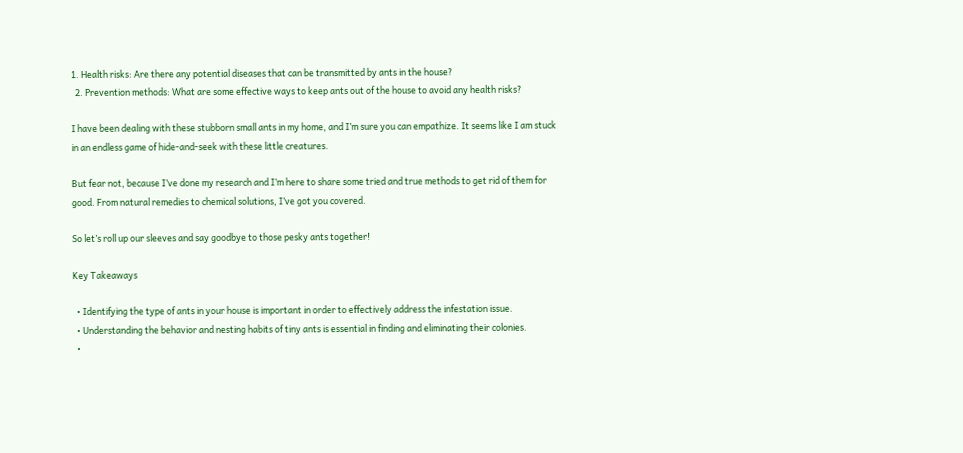1. Health risks: Are there any potential diseases that can be transmitted by ants in the house?
  2. Prevention methods: What are some effective ways to keep ants out of the house to avoid any health risks?

I have been dealing with these stubborn small ants in my home, and I’m sure you can empathize. It seems like I am stuck in an endless game of hide-and-seek with these little creatures.

But fear not, because I’ve done my research and I’m here to share some tried and true methods to get rid of them for good. From natural remedies to chemical solutions, I’ve got you covered.

So let’s roll up our sleeves and say goodbye to those pesky ants together!

Key Takeaways

  • Identifying the type of ants in your house is important in order to effectively address the infestation issue.
  • Understanding the behavior and nesting habits of tiny ants is essential in finding and eliminating their colonies.
  •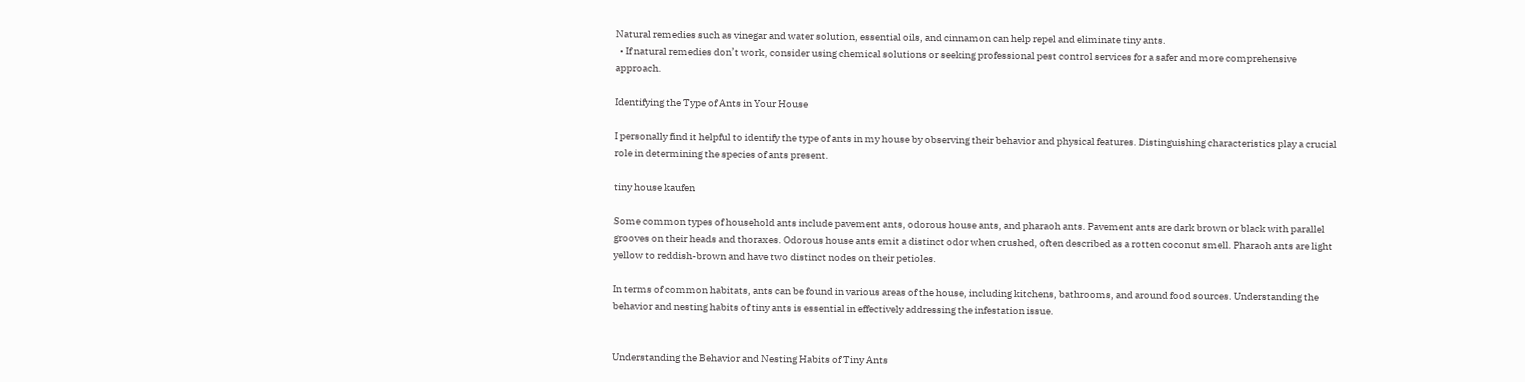Natural remedies such as vinegar and water solution, essential oils, and cinnamon can help repel and eliminate tiny ants.
  • If natural remedies don’t work, consider using chemical solutions or seeking professional pest control services for a safer and more comprehensive approach.

Identifying the Type of Ants in Your House

I personally find it helpful to identify the type of ants in my house by observing their behavior and physical features. Distinguishing characteristics play a crucial role in determining the species of ants present.

tiny house kaufen

Some common types of household ants include pavement ants, odorous house ants, and pharaoh ants. Pavement ants are dark brown or black with parallel grooves on their heads and thoraxes. Odorous house ants emit a distinct odor when crushed, often described as a rotten coconut smell. Pharaoh ants are light yellow to reddish-brown and have two distinct nodes on their petioles.

In terms of common habitats, ants can be found in various areas of the house, including kitchens, bathrooms, and around food sources. Understanding the behavior and nesting habits of tiny ants is essential in effectively addressing the infestation issue.


Understanding the Behavior and Nesting Habits of Tiny Ants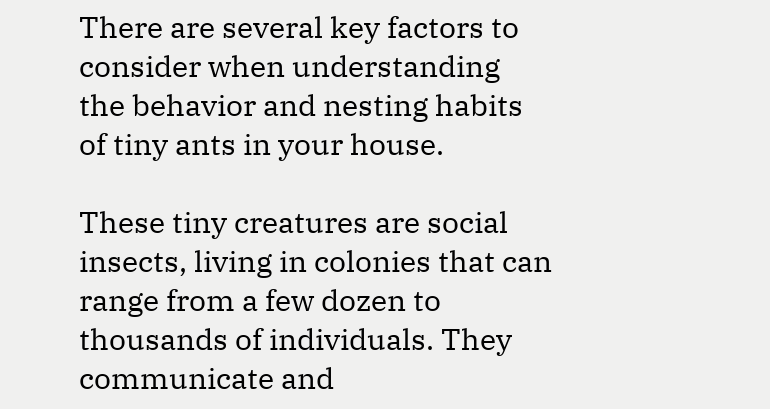There are several key factors to consider when understanding the behavior and nesting habits of tiny ants in your house.

These tiny creatures are social insects, living in colonies that can range from a few dozen to thousands of individuals. They communicate and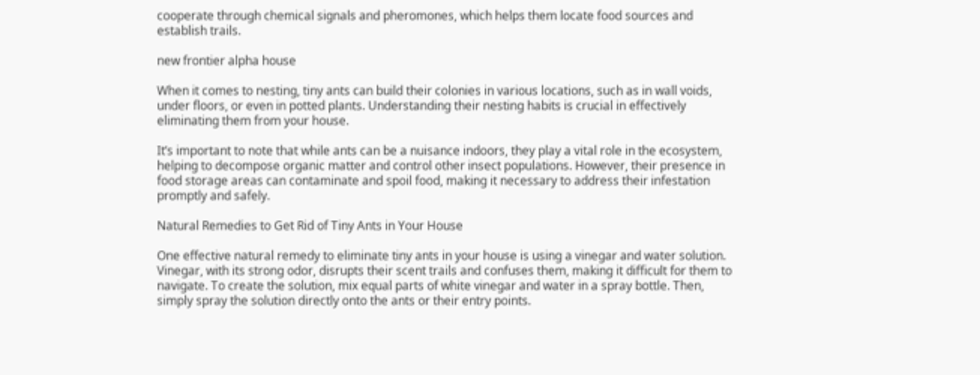cooperate through chemical signals and pheromones, which helps them locate food sources and establish trails.

new frontier alpha house

When it comes to nesting, tiny ants can build their colonies in various locations, such as in wall voids, under floors, or even in potted plants. Understanding their nesting habits is crucial in effectively eliminating them from your house.

It’s important to note that while ants can be a nuisance indoors, they play a vital role in the ecosystem, helping to decompose organic matter and control other insect populations. However, their presence in food storage areas can contaminate and spoil food, making it necessary to address their infestation promptly and safely.

Natural Remedies to Get Rid of Tiny Ants in Your House

One effective natural remedy to eliminate tiny ants in your house is using a vinegar and water solution. Vinegar, with its strong odor, disrupts their scent trails and confuses them, making it difficult for them to navigate. To create the solution, mix equal parts of white vinegar and water in a spray bottle. Then, simply spray the solution directly onto the ants or their entry points.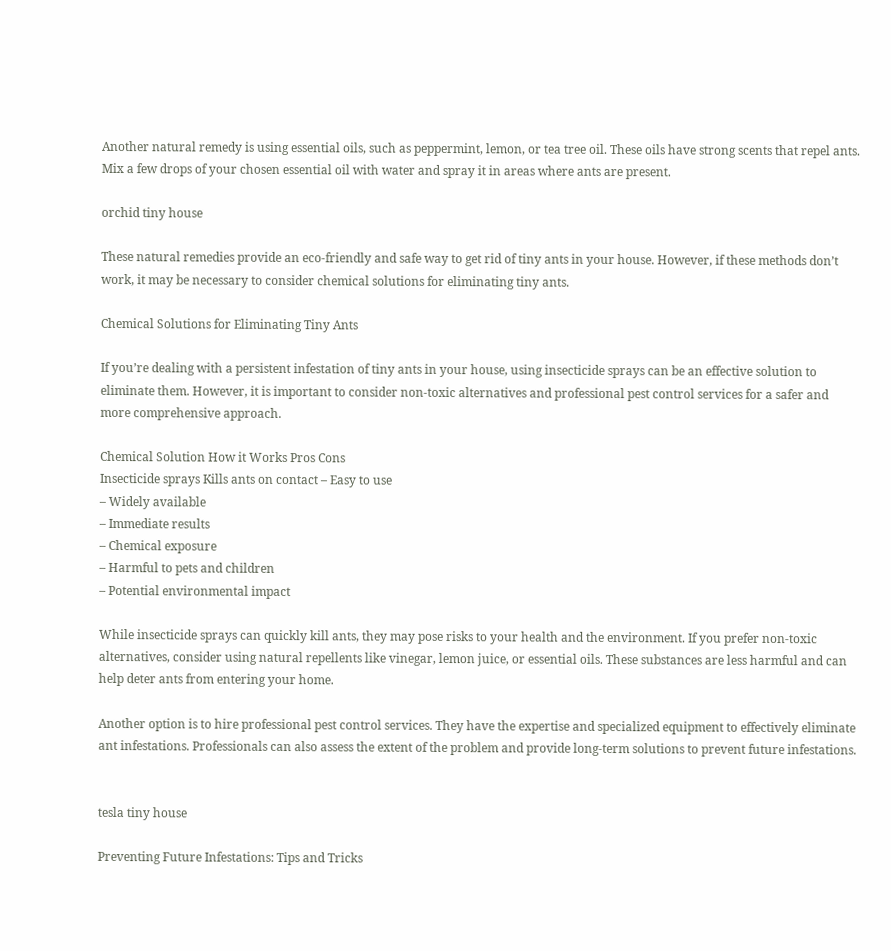Another natural remedy is using essential oils, such as peppermint, lemon, or tea tree oil. These oils have strong scents that repel ants. Mix a few drops of your chosen essential oil with water and spray it in areas where ants are present.

orchid tiny house

These natural remedies provide an eco-friendly and safe way to get rid of tiny ants in your house. However, if these methods don’t work, it may be necessary to consider chemical solutions for eliminating tiny ants.

Chemical Solutions for Eliminating Tiny Ants

If you’re dealing with a persistent infestation of tiny ants in your house, using insecticide sprays can be an effective solution to eliminate them. However, it is important to consider non-toxic alternatives and professional pest control services for a safer and more comprehensive approach.

Chemical Solution How it Works Pros Cons
Insecticide sprays Kills ants on contact – Easy to use
– Widely available
– Immediate results
– Chemical exposure
– Harmful to pets and children
– Potential environmental impact

While insecticide sprays can quickly kill ants, they may pose risks to your health and the environment. If you prefer non-toxic alternatives, consider using natural repellents like vinegar, lemon juice, or essential oils. These substances are less harmful and can help deter ants from entering your home.

Another option is to hire professional pest control services. They have the expertise and specialized equipment to effectively eliminate ant infestations. Professionals can also assess the extent of the problem and provide long-term solutions to prevent future infestations.


tesla tiny house

Preventing Future Infestations: Tips and Tricks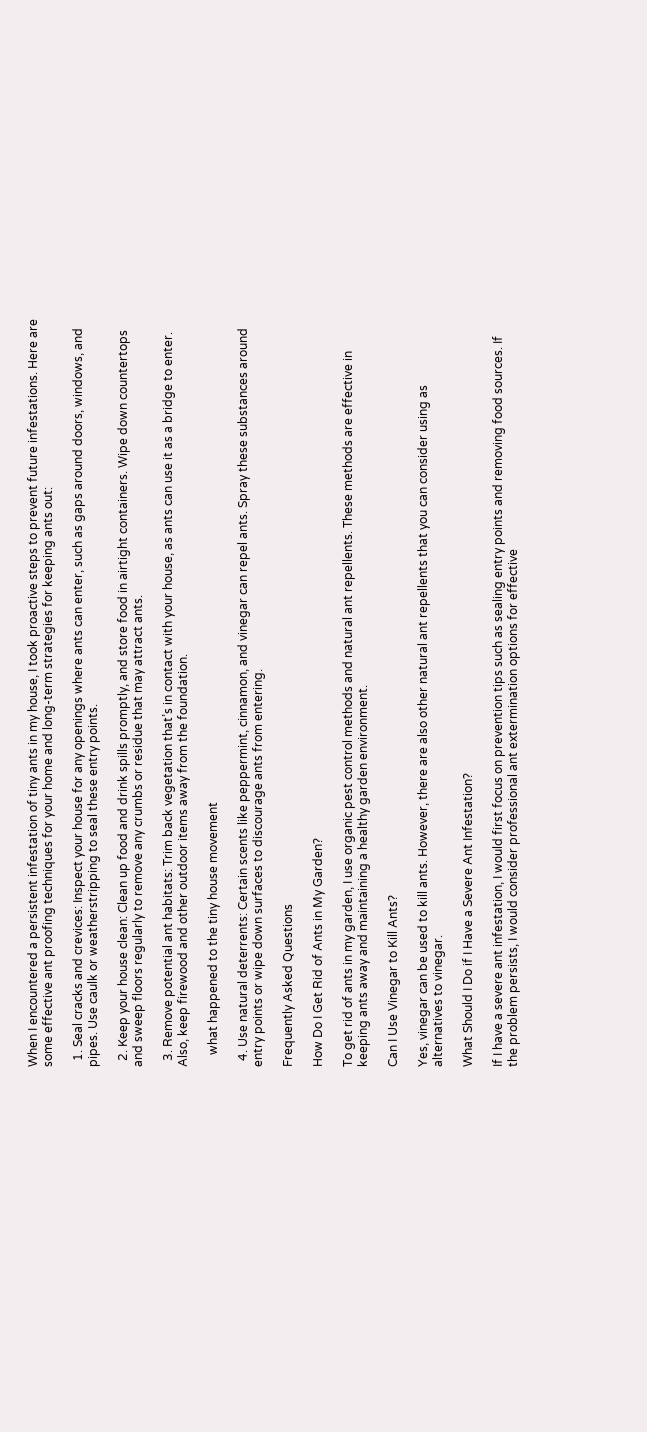When I encountered a persistent infestation of tiny ants in my house, I took proactive steps to prevent future infestations. Here are some effective ant proofing techniques for your home and long-term strategies for keeping ants out:

  1. Seal cracks and crevices: Inspect your house for any openings where ants can enter, such as gaps around doors, windows, and pipes. Use caulk or weatherstripping to seal these entry points.

  2. Keep your house clean: Clean up food and drink spills promptly, and store food in airtight containers. Wipe down countertops and sweep floors regularly to remove any crumbs or residue that may attract ants.

  3. Remove potential ant habitats: Trim back vegetation that’s in contact with your house, as ants can use it as a bridge to enter. Also, keep firewood and other outdoor items away from the foundation.

    what happened to the tiny house movement

  4. Use natural deterrents: Certain scents like peppermint, cinnamon, and vinegar can repel ants. Spray these substances around entry points or wipe down surfaces to discourage ants from entering.

Frequently Asked Questions

How Do I Get Rid of Ants in My Garden?

To get rid of ants in my garden, I use organic pest control methods and natural ant repellents. These methods are effective in keeping ants away and maintaining a healthy garden environment.

Can I Use Vinegar to Kill Ants?

Yes, vinegar can be used to kill ants. However, there are also other natural ant repellents that you can consider using as alternatives to vinegar.

What Should I Do if I Have a Severe Ant Infestation?

If I have a severe ant infestation, I would first focus on prevention tips such as sealing entry points and removing food sources. If the problem persists, I would consider professional ant extermination options for effective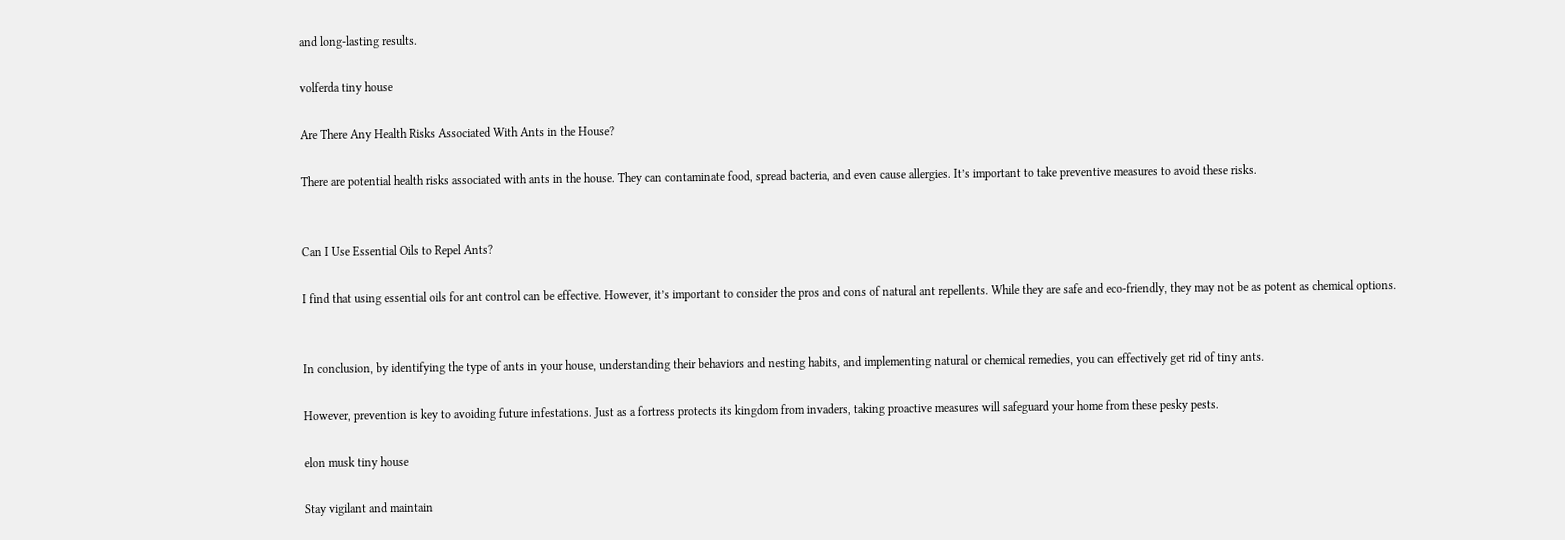and long-lasting results.

volferda tiny house

Are There Any Health Risks Associated With Ants in the House?

There are potential health risks associated with ants in the house. They can contaminate food, spread bacteria, and even cause allergies. It’s important to take preventive measures to avoid these risks.


Can I Use Essential Oils to Repel Ants?

I find that using essential oils for ant control can be effective. However, it’s important to consider the pros and cons of natural ant repellents. While they are safe and eco-friendly, they may not be as potent as chemical options.


In conclusion, by identifying the type of ants in your house, understanding their behaviors and nesting habits, and implementing natural or chemical remedies, you can effectively get rid of tiny ants.

However, prevention is key to avoiding future infestations. Just as a fortress protects its kingdom from invaders, taking proactive measures will safeguard your home from these pesky pests.

elon musk tiny house

Stay vigilant and maintain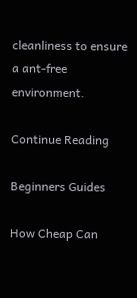cleanliness to ensure a ant-free environment.

Continue Reading

Beginners Guides

How Cheap Can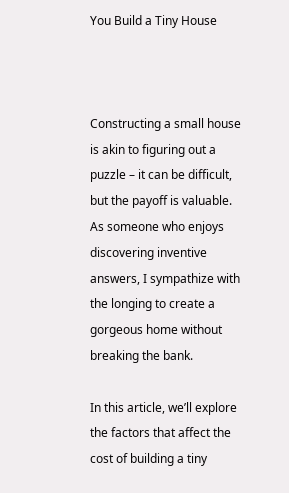You Build a Tiny House



Constructing a small house is akin to figuring out a puzzle – it can be difficult, but the payoff is valuable. As someone who enjoys discovering inventive answers, I sympathize with the longing to create a gorgeous home without breaking the bank.

In this article, we’ll explore the factors that affect the cost of building a tiny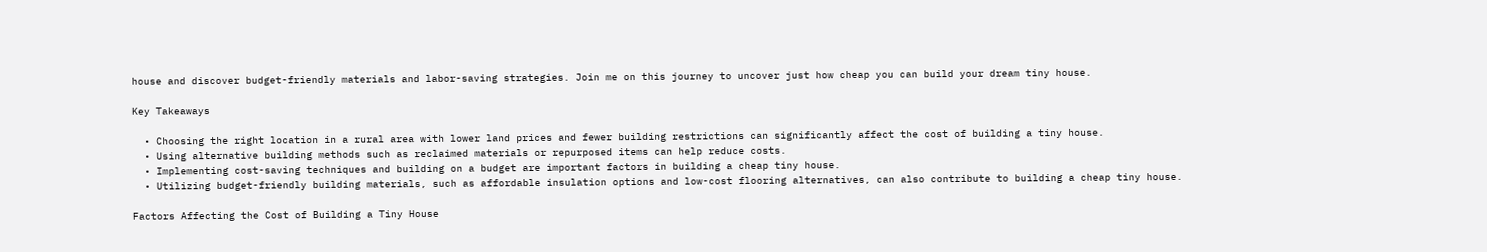house and discover budget-friendly materials and labor-saving strategies. Join me on this journey to uncover just how cheap you can build your dream tiny house.

Key Takeaways

  • Choosing the right location in a rural area with lower land prices and fewer building restrictions can significantly affect the cost of building a tiny house.
  • Using alternative building methods such as reclaimed materials or repurposed items can help reduce costs.
  • Implementing cost-saving techniques and building on a budget are important factors in building a cheap tiny house.
  • Utilizing budget-friendly building materials, such as affordable insulation options and low-cost flooring alternatives, can also contribute to building a cheap tiny house.

Factors Affecting the Cost of Building a Tiny House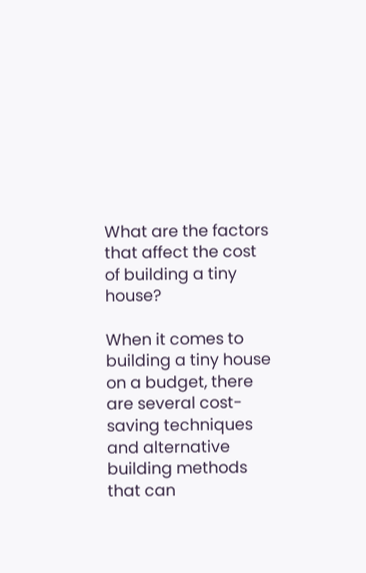What are the factors that affect the cost of building a tiny house?

When it comes to building a tiny house on a budget, there are several cost-saving techniques and alternative building methods that can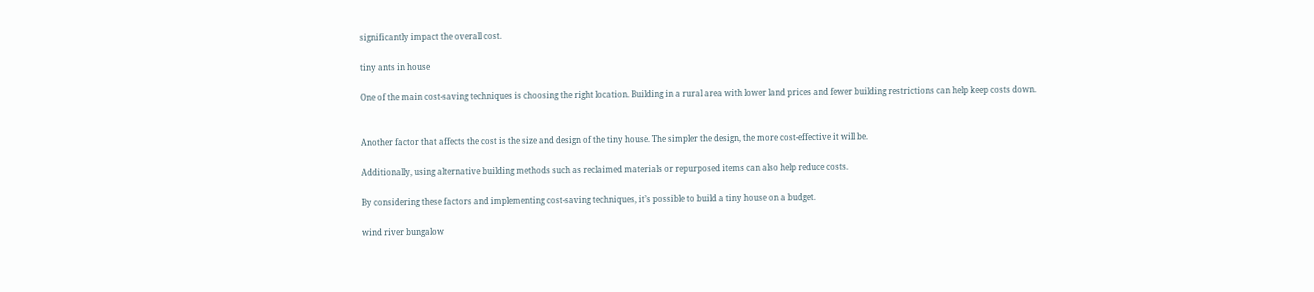significantly impact the overall cost.

tiny ants in house

One of the main cost-saving techniques is choosing the right location. Building in a rural area with lower land prices and fewer building restrictions can help keep costs down.


Another factor that affects the cost is the size and design of the tiny house. The simpler the design, the more cost-effective it will be.

Additionally, using alternative building methods such as reclaimed materials or repurposed items can also help reduce costs.

By considering these factors and implementing cost-saving techniques, it’s possible to build a tiny house on a budget.

wind river bungalow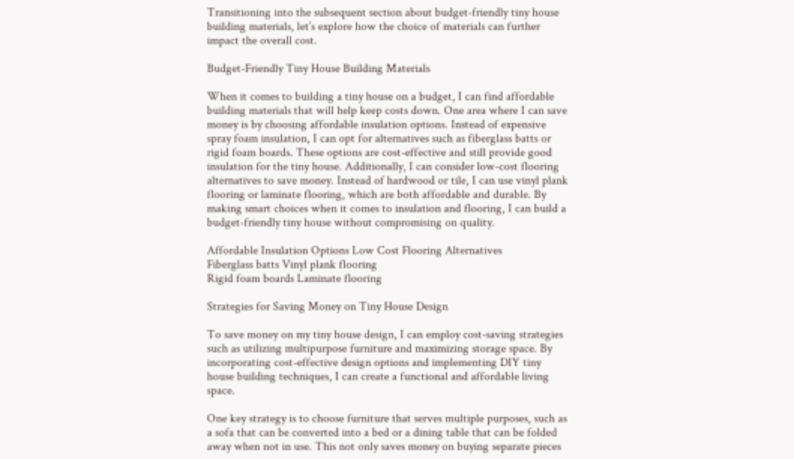Transitioning into the subsequent section about budget-friendly tiny house building materials, let’s explore how the choice of materials can further impact the overall cost.

Budget-Friendly Tiny House Building Materials

When it comes to building a tiny house on a budget, I can find affordable building materials that will help keep costs down. One area where I can save money is by choosing affordable insulation options. Instead of expensive spray foam insulation, I can opt for alternatives such as fiberglass batts or rigid foam boards. These options are cost-effective and still provide good insulation for the tiny house. Additionally, I can consider low-cost flooring alternatives to save money. Instead of hardwood or tile, I can use vinyl plank flooring or laminate flooring, which are both affordable and durable. By making smart choices when it comes to insulation and flooring, I can build a budget-friendly tiny house without compromising on quality.

Affordable Insulation Options Low Cost Flooring Alternatives
Fiberglass batts Vinyl plank flooring
Rigid foam boards Laminate flooring

Strategies for Saving Money on Tiny House Design

To save money on my tiny house design, I can employ cost-saving strategies such as utilizing multipurpose furniture and maximizing storage space. By incorporating cost-effective design options and implementing DIY tiny house building techniques, I can create a functional and affordable living space.

One key strategy is to choose furniture that serves multiple purposes, such as a sofa that can be converted into a bed or a dining table that can be folded away when not in use. This not only saves money on buying separate pieces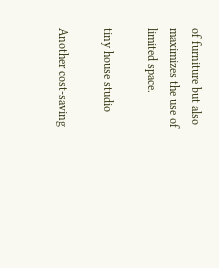of furniture but also maximizes the use of limited space.

tiny house studio

Another cost-saving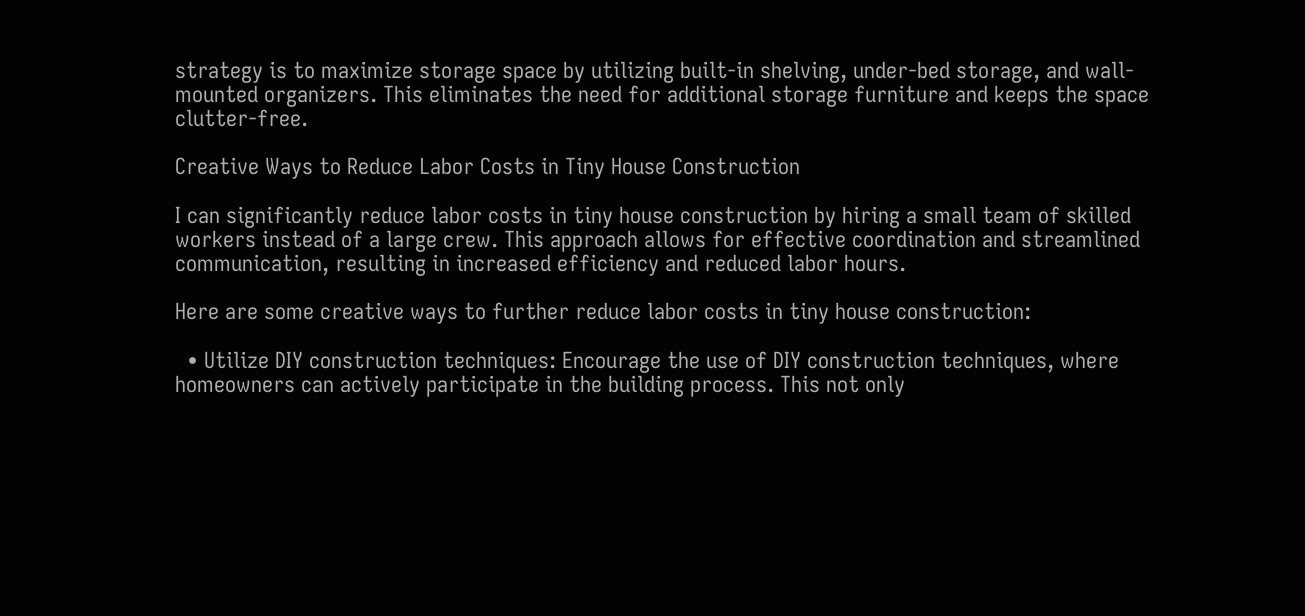strategy is to maximize storage space by utilizing built-in shelving, under-bed storage, and wall-mounted organizers. This eliminates the need for additional storage furniture and keeps the space clutter-free.

Creative Ways to Reduce Labor Costs in Tiny House Construction

I can significantly reduce labor costs in tiny house construction by hiring a small team of skilled workers instead of a large crew. This approach allows for effective coordination and streamlined communication, resulting in increased efficiency and reduced labor hours.

Here are some creative ways to further reduce labor costs in tiny house construction:

  • Utilize DIY construction techniques: Encourage the use of DIY construction techniques, where homeowners can actively participate in the building process. This not only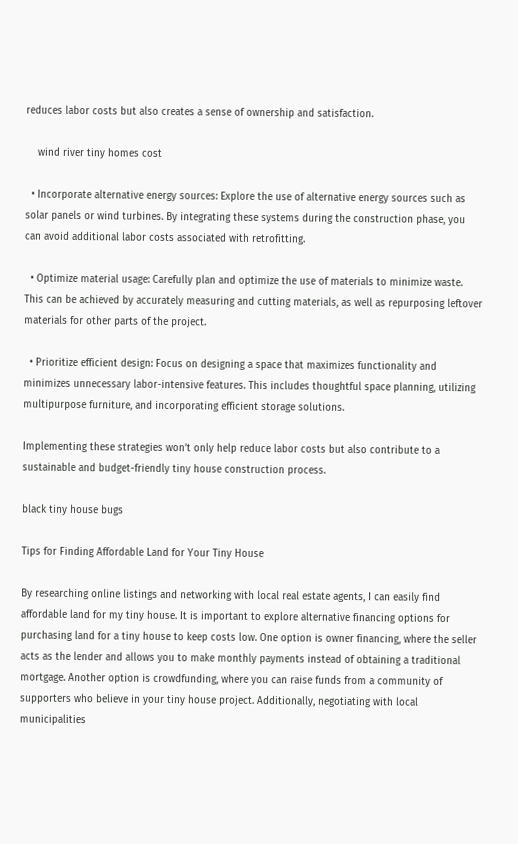reduces labor costs but also creates a sense of ownership and satisfaction.

    wind river tiny homes cost

  • Incorporate alternative energy sources: Explore the use of alternative energy sources such as solar panels or wind turbines. By integrating these systems during the construction phase, you can avoid additional labor costs associated with retrofitting.

  • Optimize material usage: Carefully plan and optimize the use of materials to minimize waste. This can be achieved by accurately measuring and cutting materials, as well as repurposing leftover materials for other parts of the project.

  • Prioritize efficient design: Focus on designing a space that maximizes functionality and minimizes unnecessary labor-intensive features. This includes thoughtful space planning, utilizing multipurpose furniture, and incorporating efficient storage solutions.

Implementing these strategies won’t only help reduce labor costs but also contribute to a sustainable and budget-friendly tiny house construction process.

black tiny house bugs

Tips for Finding Affordable Land for Your Tiny House

By researching online listings and networking with local real estate agents, I can easily find affordable land for my tiny house. It is important to explore alternative financing options for purchasing land for a tiny house to keep costs low. One option is owner financing, where the seller acts as the lender and allows you to make monthly payments instead of obtaining a traditional mortgage. Another option is crowdfunding, where you can raise funds from a community of supporters who believe in your tiny house project. Additionally, negotiating with local municipalities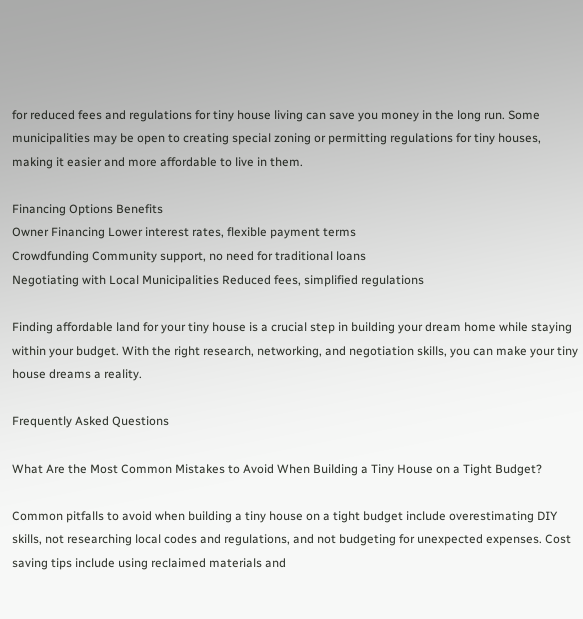for reduced fees and regulations for tiny house living can save you money in the long run. Some municipalities may be open to creating special zoning or permitting regulations for tiny houses, making it easier and more affordable to live in them.

Financing Options Benefits
Owner Financing Lower interest rates, flexible payment terms
Crowdfunding Community support, no need for traditional loans
Negotiating with Local Municipalities Reduced fees, simplified regulations

Finding affordable land for your tiny house is a crucial step in building your dream home while staying within your budget. With the right research, networking, and negotiation skills, you can make your tiny house dreams a reality.

Frequently Asked Questions

What Are the Most Common Mistakes to Avoid When Building a Tiny House on a Tight Budget?

Common pitfalls to avoid when building a tiny house on a tight budget include overestimating DIY skills, not researching local codes and regulations, and not budgeting for unexpected expenses. Cost saving tips include using reclaimed materials and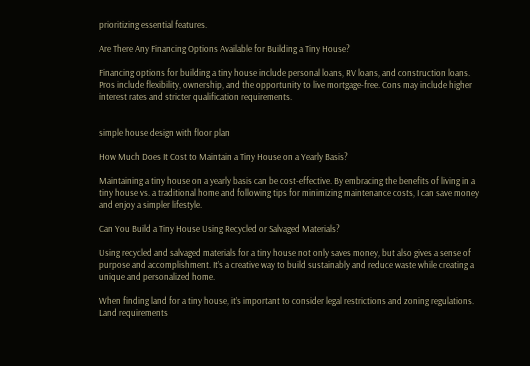prioritizing essential features.

Are There Any Financing Options Available for Building a Tiny House?

Financing options for building a tiny house include personal loans, RV loans, and construction loans. Pros include flexibility, ownership, and the opportunity to live mortgage-free. Cons may include higher interest rates and stricter qualification requirements.


simple house design with floor plan

How Much Does It Cost to Maintain a Tiny House on a Yearly Basis?

Maintaining a tiny house on a yearly basis can be cost-effective. By embracing the benefits of living in a tiny house vs. a traditional home and following tips for minimizing maintenance costs, I can save money and enjoy a simpler lifestyle.

Can You Build a Tiny House Using Recycled or Salvaged Materials?

Using recycled and salvaged materials for a tiny house not only saves money, but also gives a sense of purpose and accomplishment. It’s a creative way to build sustainably and reduce waste while creating a unique and personalized home.

When finding land for a tiny house, it’s important to consider legal restrictions and zoning regulations. Land requirements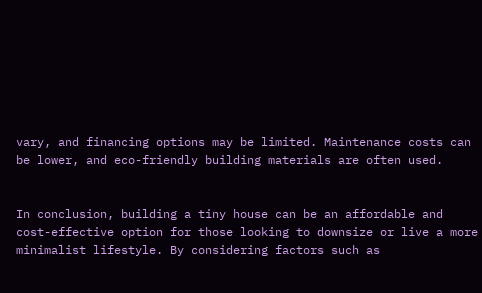vary, and financing options may be limited. Maintenance costs can be lower, and eco-friendly building materials are often used.


In conclusion, building a tiny house can be an affordable and cost-effective option for those looking to downsize or live a more minimalist lifestyle. By considering factors such as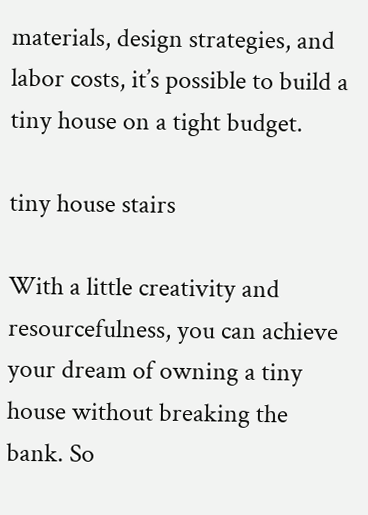materials, design strategies, and labor costs, it’s possible to build a tiny house on a tight budget.

tiny house stairs

With a little creativity and resourcefulness, you can achieve your dream of owning a tiny house without breaking the bank. So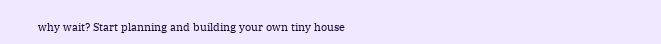why wait? Start planning and building your own tiny house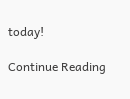today!

Continue Reading